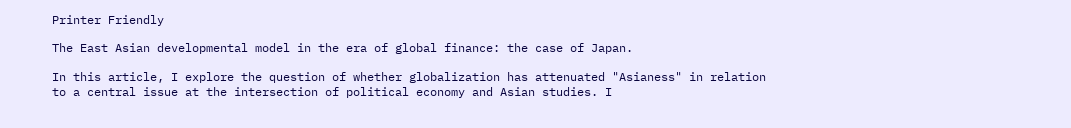Printer Friendly

The East Asian developmental model in the era of global finance: the case of Japan.

In this article, I explore the question of whether globalization has attenuated "Asianess" in relation to a central issue at the intersection of political economy and Asian studies. I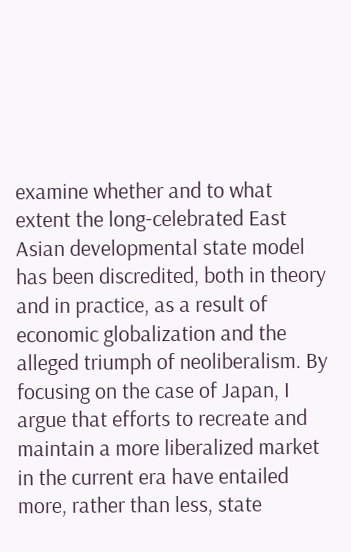examine whether and to what extent the long-celebrated East Asian developmental state model has been discredited, both in theory and in practice, as a result of economic globalization and the alleged triumph of neoliberalism. By focusing on the case of Japan, I argue that efforts to recreate and maintain a more liberalized market in the current era have entailed more, rather than less, state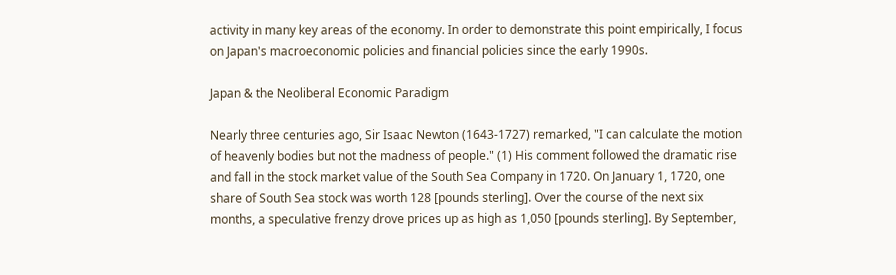activity in many key areas of the economy. In order to demonstrate this point empirically, I focus on Japan's macroeconomic policies and financial policies since the early 1990s.

Japan & the Neoliberal Economic Paradigm

Nearly three centuries ago, Sir Isaac Newton (1643-1727) remarked, "I can calculate the motion of heavenly bodies but not the madness of people." (1) His comment followed the dramatic rise and fall in the stock market value of the South Sea Company in 1720. On January 1, 1720, one share of South Sea stock was worth 128 [pounds sterling]. Over the course of the next six months, a speculative frenzy drove prices up as high as 1,050 [pounds sterling]. By September,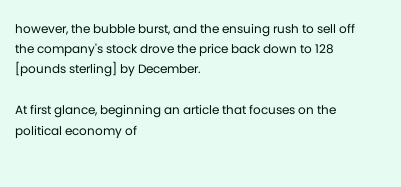however, the bubble burst, and the ensuing rush to sell off the company's stock drove the price back down to 128 [pounds sterling] by December.

At first glance, beginning an article that focuses on the political economy of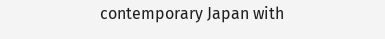contemporary Japan with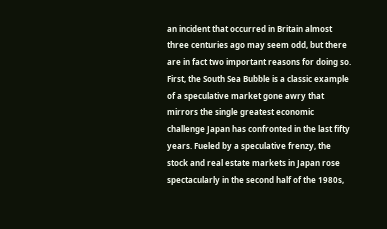an incident that occurred in Britain almost three centuries ago may seem odd, but there are in fact two important reasons for doing so. First, the South Sea Bubble is a classic example of a speculative market gone awry that mirrors the single greatest economic challenge Japan has confronted in the last fifty years. Fueled by a speculative frenzy, the stock and real estate markets in Japan rose spectacularly in the second half of the 1980s,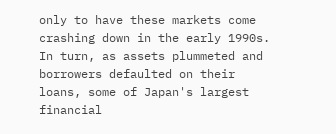only to have these markets come crashing down in the early 1990s. In turn, as assets plummeted and borrowers defaulted on their loans, some of Japan's largest financial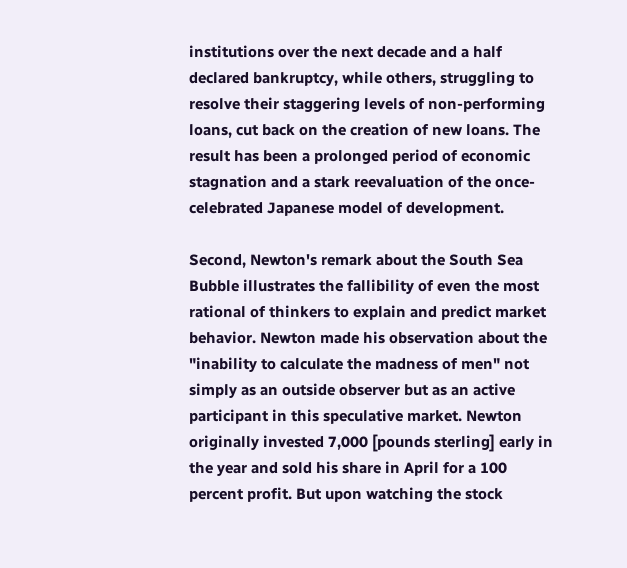institutions over the next decade and a half declared bankruptcy, while others, struggling to resolve their staggering levels of non-performing loans, cut back on the creation of new loans. The result has been a prolonged period of economic stagnation and a stark reevaluation of the once-celebrated Japanese model of development.

Second, Newton's remark about the South Sea Bubble illustrates the fallibility of even the most rational of thinkers to explain and predict market behavior. Newton made his observation about the "inability to calculate the madness of men" not simply as an outside observer but as an active participant in this speculative market. Newton originally invested 7,000 [pounds sterling] early in the year and sold his share in April for a 100 percent profit. But upon watching the stock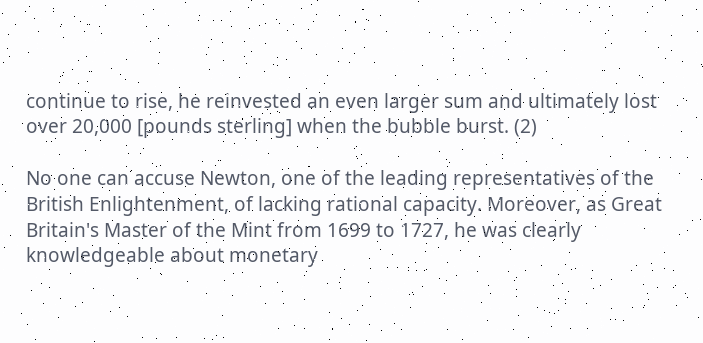continue to rise, he reinvested an even larger sum and ultimately lost over 20,000 [pounds sterling] when the bubble burst. (2)

No one can accuse Newton, one of the leading representatives of the British Enlightenment, of lacking rational capacity. Moreover, as Great Britain's Master of the Mint from 1699 to 1727, he was clearly knowledgeable about monetary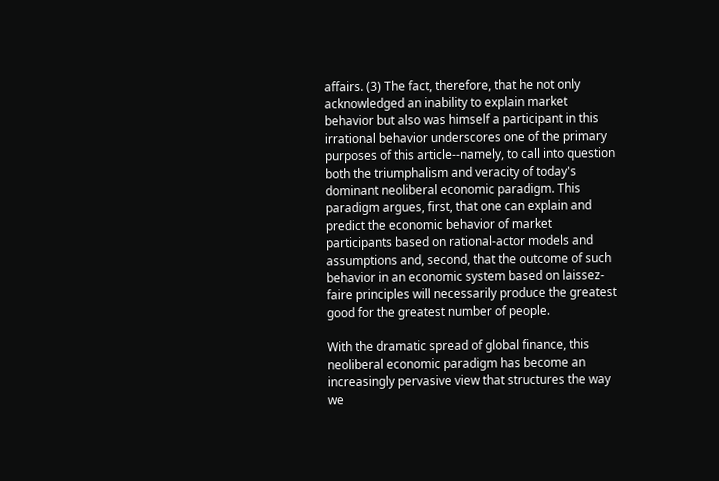affairs. (3) The fact, therefore, that he not only acknowledged an inability to explain market behavior but also was himself a participant in this irrational behavior underscores one of the primary purposes of this article--namely, to call into question both the triumphalism and veracity of today's dominant neoliberal economic paradigm. This paradigm argues, first, that one can explain and predict the economic behavior of market participants based on rational-actor models and assumptions and, second, that the outcome of such behavior in an economic system based on laissez-faire principles will necessarily produce the greatest good for the greatest number of people.

With the dramatic spread of global finance, this neoliberal economic paradigm has become an increasingly pervasive view that structures the way we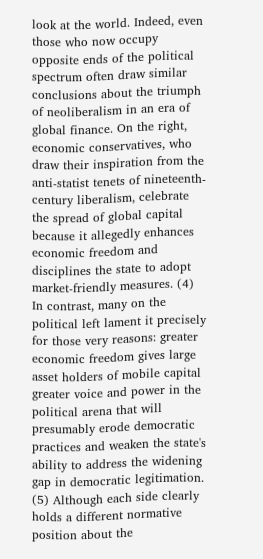look at the world. Indeed, even those who now occupy opposite ends of the political spectrum often draw similar conclusions about the triumph of neoliberalism in an era of global finance. On the right, economic conservatives, who draw their inspiration from the anti-statist tenets of nineteenth-century liberalism, celebrate the spread of global capital because it allegedly enhances economic freedom and disciplines the state to adopt market-friendly measures. (4) In contrast, many on the political left lament it precisely for those very reasons: greater economic freedom gives large asset holders of mobile capital greater voice and power in the political arena that will presumably erode democratic practices and weaken the state's ability to address the widening gap in democratic legitimation. (5) Although each side clearly holds a different normative position about the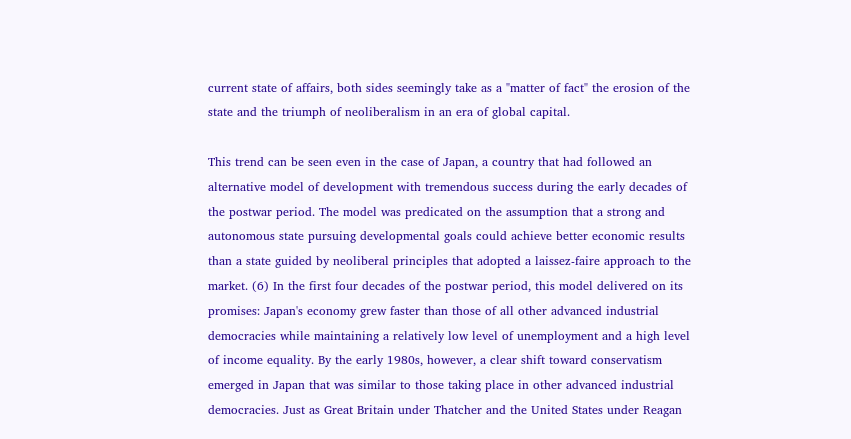current state of affairs, both sides seemingly take as a "matter of fact" the erosion of the state and the triumph of neoliberalism in an era of global capital.

This trend can be seen even in the case of Japan, a country that had followed an alternative model of development with tremendous success during the early decades of the postwar period. The model was predicated on the assumption that a strong and autonomous state pursuing developmental goals could achieve better economic results than a state guided by neoliberal principles that adopted a laissez-faire approach to the market. (6) In the first four decades of the postwar period, this model delivered on its promises: Japan's economy grew faster than those of all other advanced industrial democracies while maintaining a relatively low level of unemployment and a high level of income equality. By the early 1980s, however, a clear shift toward conservatism emerged in Japan that was similar to those taking place in other advanced industrial democracies. Just as Great Britain under Thatcher and the United States under Reagan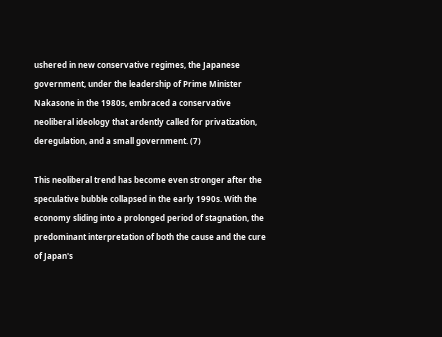ushered in new conservative regimes, the Japanese government, under the leadership of Prime Minister Nakasone in the 1980s, embraced a conservative neoliberal ideology that ardently called for privatization, deregulation, and a small government. (7)

This neoliberal trend has become even stronger after the speculative bubble collapsed in the early 1990s. With the economy sliding into a prolonged period of stagnation, the predominant interpretation of both the cause and the cure of Japan's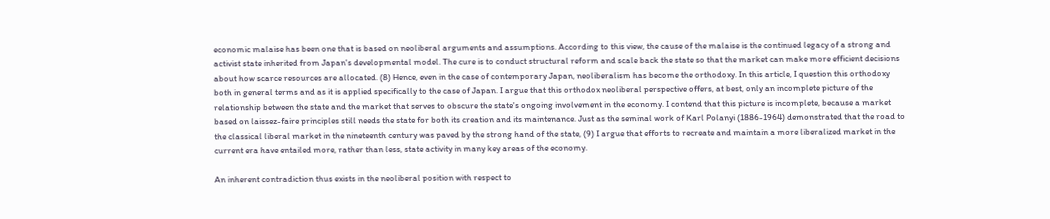economic malaise has been one that is based on neoliberal arguments and assumptions. According to this view, the cause of the malaise is the continued legacy of a strong and activist state inherited from Japan's developmental model. The cure is to conduct structural reform and scale back the state so that the market can make more efficient decisions about how scarce resources are allocated. (8) Hence, even in the case of contemporary Japan, neoliberalism has become the orthodoxy. In this article, I question this orthodoxy both in general terms and as it is applied specifically to the case of Japan. I argue that this orthodox neoliberal perspective offers, at best, only an incomplete picture of the relationship between the state and the market that serves to obscure the state's ongoing involvement in the economy. I contend that this picture is incomplete, because a market based on laissez-faire principles still needs the state for both its creation and its maintenance. Just as the seminal work of Karl Polanyi (1886-1964) demonstrated that the road to the classical liberal market in the nineteenth century was paved by the strong hand of the state, (9) I argue that efforts to recreate and maintain a more liberalized market in the current era have entailed more, rather than less, state activity in many key areas of the economy.

An inherent contradiction thus exists in the neoliberal position with respect to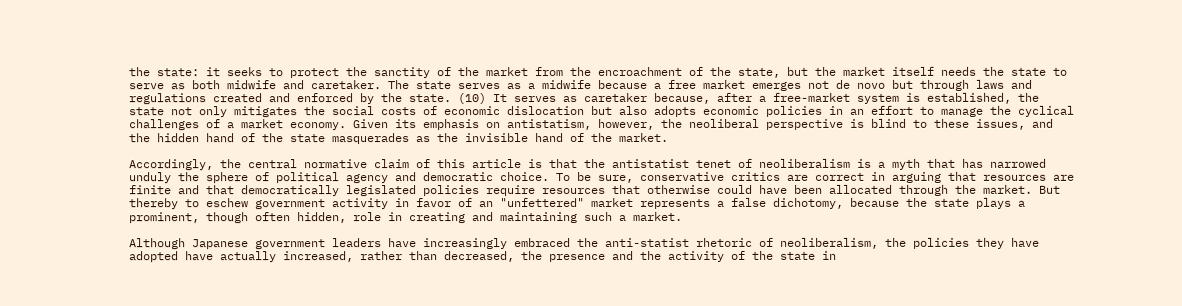the state: it seeks to protect the sanctity of the market from the encroachment of the state, but the market itself needs the state to serve as both midwife and caretaker. The state serves as a midwife because a free market emerges not de novo but through laws and regulations created and enforced by the state. (10) It serves as caretaker because, after a free-market system is established, the state not only mitigates the social costs of economic dislocation but also adopts economic policies in an effort to manage the cyclical challenges of a market economy. Given its emphasis on antistatism, however, the neoliberal perspective is blind to these issues, and the hidden hand of the state masquerades as the invisible hand of the market.

Accordingly, the central normative claim of this article is that the antistatist tenet of neoliberalism is a myth that has narrowed unduly the sphere of political agency and democratic choice. To be sure, conservative critics are correct in arguing that resources are finite and that democratically legislated policies require resources that otherwise could have been allocated through the market. But thereby to eschew government activity in favor of an "unfettered" market represents a false dichotomy, because the state plays a prominent, though often hidden, role in creating and maintaining such a market.

Although Japanese government leaders have increasingly embraced the anti-statist rhetoric of neoliberalism, the policies they have adopted have actually increased, rather than decreased, the presence and the activity of the state in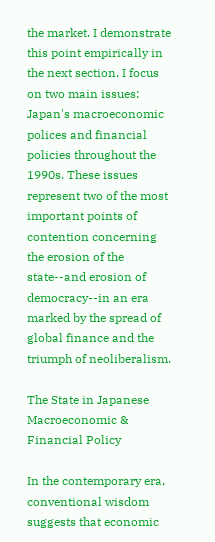the market. I demonstrate this point empirically in the next section. I focus on two main issues: Japan's macroeconomic polices and financial policies throughout the 1990s. These issues represent two of the most important points of contention concerning the erosion of the state--and erosion of democracy--in an era marked by the spread of global finance and the triumph of neoliberalism.

The State in Japanese Macroeconomic & Financial Policy

In the contemporary era, conventional wisdom suggests that economic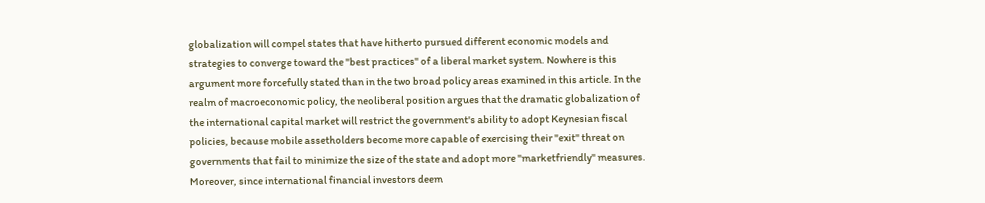globalization will compel states that have hitherto pursued different economic models and strategies to converge toward the "best practices" of a liberal market system. Nowhere is this argument more forcefully stated than in the two broad policy areas examined in this article. In the realm of macroeconomic policy, the neoliberal position argues that the dramatic globalization of the international capital market will restrict the government's ability to adopt Keynesian fiscal policies, because mobile assetholders become more capable of exercising their "exit" threat on governments that fail to minimize the size of the state and adopt more "marketfriendly" measures. Moreover, since international financial investors deem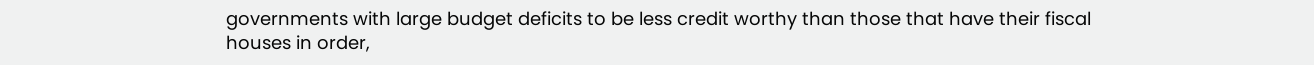governments with large budget deficits to be less credit worthy than those that have their fiscal houses in order,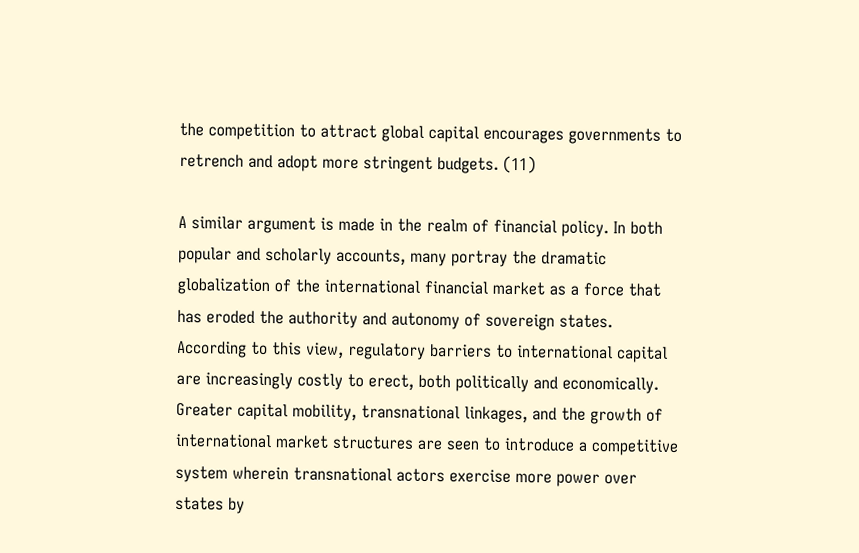the competition to attract global capital encourages governments to retrench and adopt more stringent budgets. (11)

A similar argument is made in the realm of financial policy. In both popular and scholarly accounts, many portray the dramatic globalization of the international financial market as a force that has eroded the authority and autonomy of sovereign states. According to this view, regulatory barriers to international capital are increasingly costly to erect, both politically and economically. Greater capital mobility, transnational linkages, and the growth of international market structures are seen to introduce a competitive system wherein transnational actors exercise more power over states by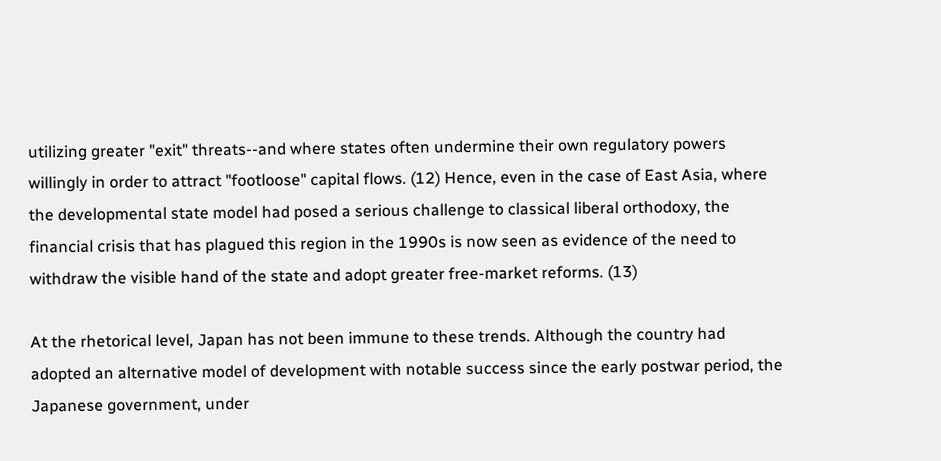utilizing greater "exit" threats--and where states often undermine their own regulatory powers willingly in order to attract "footloose" capital flows. (12) Hence, even in the case of East Asia, where the developmental state model had posed a serious challenge to classical liberal orthodoxy, the financial crisis that has plagued this region in the 1990s is now seen as evidence of the need to withdraw the visible hand of the state and adopt greater free-market reforms. (13)

At the rhetorical level, Japan has not been immune to these trends. Although the country had adopted an alternative model of development with notable success since the early postwar period, the Japanese government, under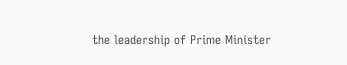the leadership of Prime Minister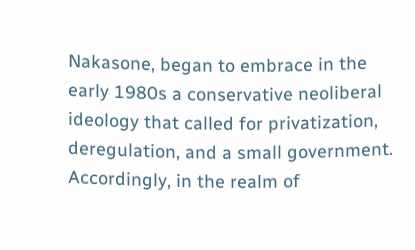Nakasone, began to embrace in the early 1980s a conservative neoliberal ideology that called for privatization, deregulation, and a small government. Accordingly, in the realm of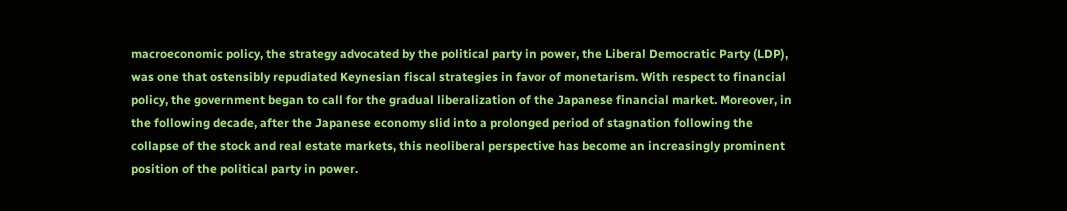macroeconomic policy, the strategy advocated by the political party in power, the Liberal Democratic Party (LDP), was one that ostensibly repudiated Keynesian fiscal strategies in favor of monetarism. With respect to financial policy, the government began to call for the gradual liberalization of the Japanese financial market. Moreover, in the following decade, after the Japanese economy slid into a prolonged period of stagnation following the collapse of the stock and real estate markets, this neoliberal perspective has become an increasingly prominent position of the political party in power.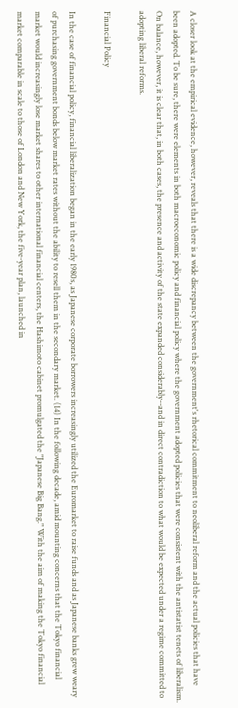A closer look at the empirical evidence, however, reveals that there is a wide discrepancy between the government's rhetorical commitment to neoliberal reform and the actual policies that have been adopted. To be sure, there were elements in both macroeconomic policy and financial policy where the government adopted policies that were consistent with the antistatist tenets of liberalism. On balance, however, it is clear that, in both cases, the presence and activity of the state expanded considerably--and in direct contradiction to what would be expected under a regime committed to adopting liberal reforms.

Financial Policy

In the case of financial policy, financial liberalization began in the early 1980s, as Japanese corporate borrowers increasingly utilized the Euromarket to raise funds and as Japanese banks grew weary of purchasing government bonds below market rates without the ability to resell them in the secondary market. (14) In the following decade, amid mounting concerns that the Tokyo financial market would increasingly lose market shares to other international financial centers, the Hashimoto cabinet promulgated the "Japanese Big Bang." With the aim of making the Tokyo financial market comparable in scale to those of London and New York, the five-year plan, launched in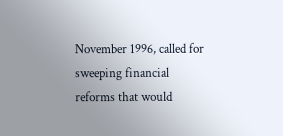November 1996, called for sweeping financial reforms that would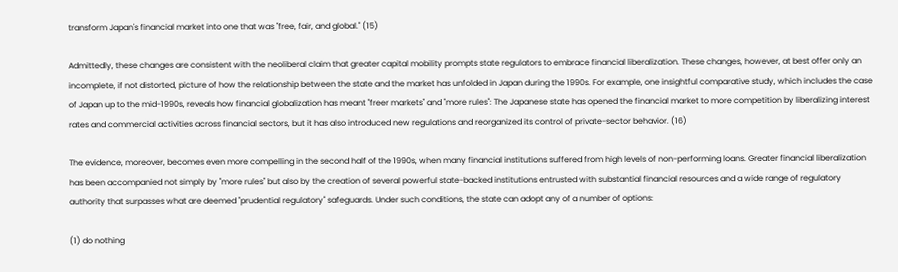transform Japan's financial market into one that was "free, fair, and global." (15)

Admittedly, these changes are consistent with the neoliberal claim that greater capital mobility prompts state regulators to embrace financial liberalization. These changes, however, at best offer only an incomplete, if not distorted, picture of how the relationship between the state and the market has unfolded in Japan during the 1990s. For example, one insightful comparative study, which includes the case of Japan up to the mid-1990s, reveals how financial globalization has meant "freer markets" and "more rules": The Japanese state has opened the financial market to more competition by liberalizing interest rates and commercial activities across financial sectors, but it has also introduced new regulations and reorganized its control of private-sector behavior. (16)

The evidence, moreover, becomes even more compelling in the second half of the 1990s, when many financial institutions suffered from high levels of non-performing loans. Greater financial liberalization has been accompanied not simply by "more rules" but also by the creation of several powerful state-backed institutions entrusted with substantial financial resources and a wide range of regulatory authority that surpasses what are deemed "prudential regulatory" safeguards. Under such conditions, the state can adopt any of a number of options:

(1) do nothing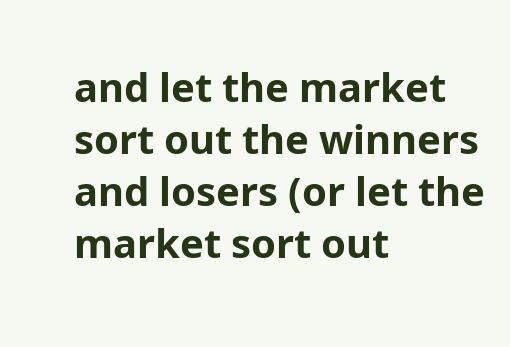and let the market sort out the winners and losers (or let the market sort out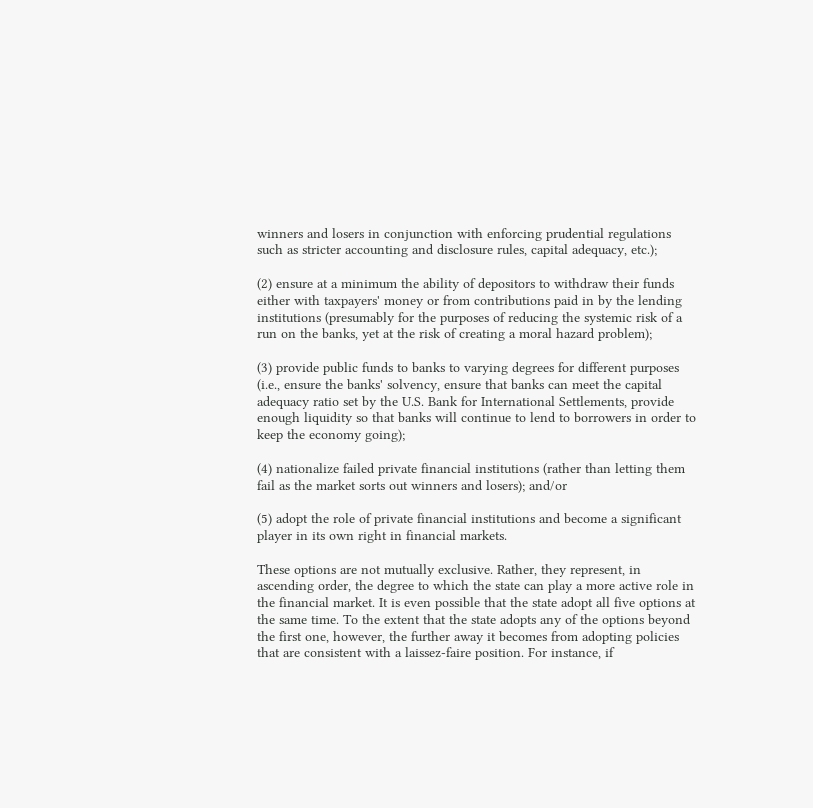winners and losers in conjunction with enforcing prudential regulations such as stricter accounting and disclosure rules, capital adequacy, etc.);

(2) ensure at a minimum the ability of depositors to withdraw their funds either with taxpayers' money or from contributions paid in by the lending institutions (presumably for the purposes of reducing the systemic risk of a run on the banks, yet at the risk of creating a moral hazard problem);

(3) provide public funds to banks to varying degrees for different purposes (i.e., ensure the banks' solvency, ensure that banks can meet the capital adequacy ratio set by the U.S. Bank for International Settlements, provide enough liquidity so that banks will continue to lend to borrowers in order to keep the economy going);

(4) nationalize failed private financial institutions (rather than letting them fail as the market sorts out winners and losers); and/or

(5) adopt the role of private financial institutions and become a significant player in its own right in financial markets.

These options are not mutually exclusive. Rather, they represent, in ascending order, the degree to which the state can play a more active role in the financial market. It is even possible that the state adopt all five options at the same time. To the extent that the state adopts any of the options beyond the first one, however, the further away it becomes from adopting policies that are consistent with a laissez-faire position. For instance, if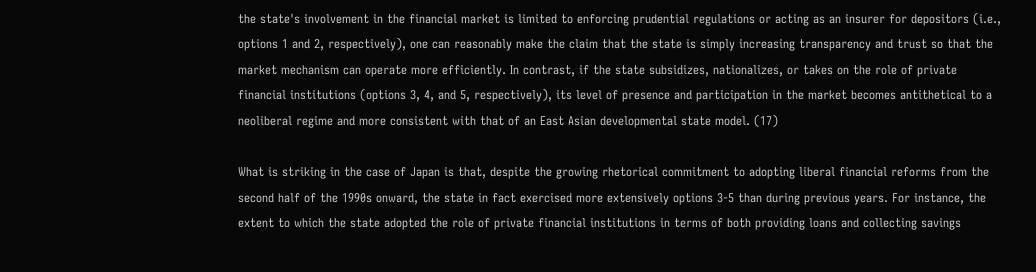the state's involvement in the financial market is limited to enforcing prudential regulations or acting as an insurer for depositors (i.e., options 1 and 2, respectively), one can reasonably make the claim that the state is simply increasing transparency and trust so that the market mechanism can operate more efficiently. In contrast, if the state subsidizes, nationalizes, or takes on the role of private financial institutions (options 3, 4, and 5, respectively), its level of presence and participation in the market becomes antithetical to a neoliberal regime and more consistent with that of an East Asian developmental state model. (17)

What is striking in the case of Japan is that, despite the growing rhetorical commitment to adopting liberal financial reforms from the second half of the 1990s onward, the state in fact exercised more extensively options 3-5 than during previous years. For instance, the extent to which the state adopted the role of private financial institutions in terms of both providing loans and collecting savings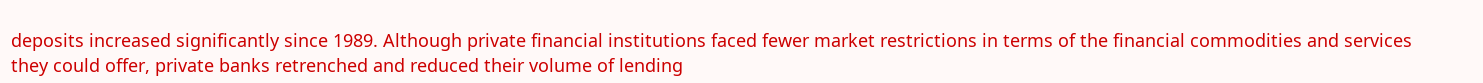deposits increased significantly since 1989. Although private financial institutions faced fewer market restrictions in terms of the financial commodities and services they could offer, private banks retrenched and reduced their volume of lending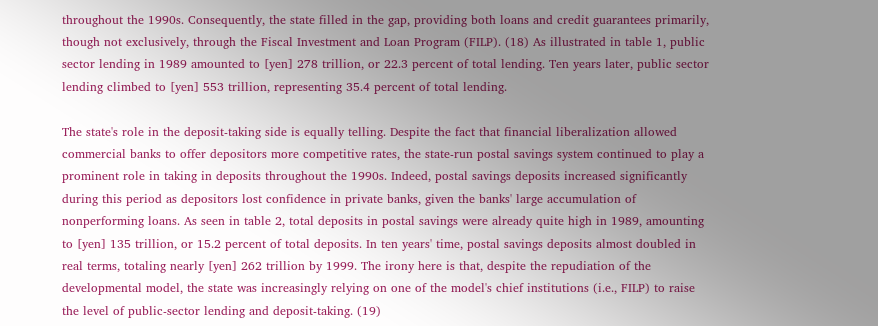throughout the 1990s. Consequently, the state filled in the gap, providing both loans and credit guarantees primarily, though not exclusively, through the Fiscal Investment and Loan Program (FILP). (18) As illustrated in table 1, public sector lending in 1989 amounted to [yen] 278 trillion, or 22.3 percent of total lending. Ten years later, public sector lending climbed to [yen] 553 trillion, representing 35.4 percent of total lending.

The state's role in the deposit-taking side is equally telling. Despite the fact that financial liberalization allowed commercial banks to offer depositors more competitive rates, the state-run postal savings system continued to play a prominent role in taking in deposits throughout the 1990s. Indeed, postal savings deposits increased significantly during this period as depositors lost confidence in private banks, given the banks' large accumulation of nonperforming loans. As seen in table 2, total deposits in postal savings were already quite high in 1989, amounting to [yen] 135 trillion, or 15.2 percent of total deposits. In ten years' time, postal savings deposits almost doubled in real terms, totaling nearly [yen] 262 trillion by 1999. The irony here is that, despite the repudiation of the developmental model, the state was increasingly relying on one of the model's chief institutions (i.e., FILP) to raise the level of public-sector lending and deposit-taking. (19)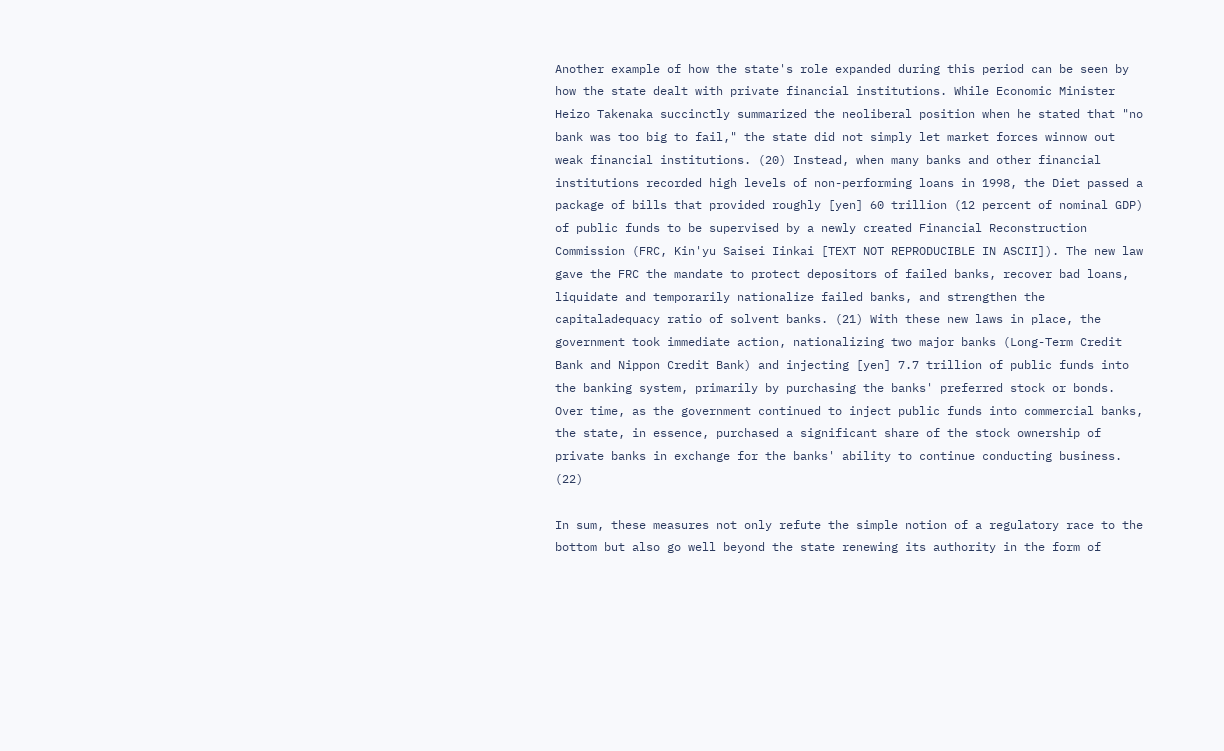Another example of how the state's role expanded during this period can be seen by how the state dealt with private financial institutions. While Economic Minister Heizo Takenaka succinctly summarized the neoliberal position when he stated that "no bank was too big to fail," the state did not simply let market forces winnow out weak financial institutions. (20) Instead, when many banks and other financial institutions recorded high levels of non-performing loans in 1998, the Diet passed a package of bills that provided roughly [yen] 60 trillion (12 percent of nominal GDP) of public funds to be supervised by a newly created Financial Reconstruction Commission (FRC, Kin'yu Saisei Iinkai [TEXT NOT REPRODUCIBLE IN ASCII]). The new law gave the FRC the mandate to protect depositors of failed banks, recover bad loans, liquidate and temporarily nationalize failed banks, and strengthen the capitaladequacy ratio of solvent banks. (21) With these new laws in place, the government took immediate action, nationalizing two major banks (Long-Term Credit Bank and Nippon Credit Bank) and injecting [yen] 7.7 trillion of public funds into the banking system, primarily by purchasing the banks' preferred stock or bonds. Over time, as the government continued to inject public funds into commercial banks, the state, in essence, purchased a significant share of the stock ownership of private banks in exchange for the banks' ability to continue conducting business. (22)

In sum, these measures not only refute the simple notion of a regulatory race to the bottom but also go well beyond the state renewing its authority in the form of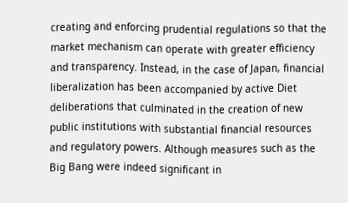creating and enforcing prudential regulations so that the market mechanism can operate with greater efficiency and transparency. Instead, in the case of Japan, financial liberalization has been accompanied by active Diet deliberations that culminated in the creation of new public institutions with substantial financial resources and regulatory powers. Although measures such as the Big Bang were indeed significant in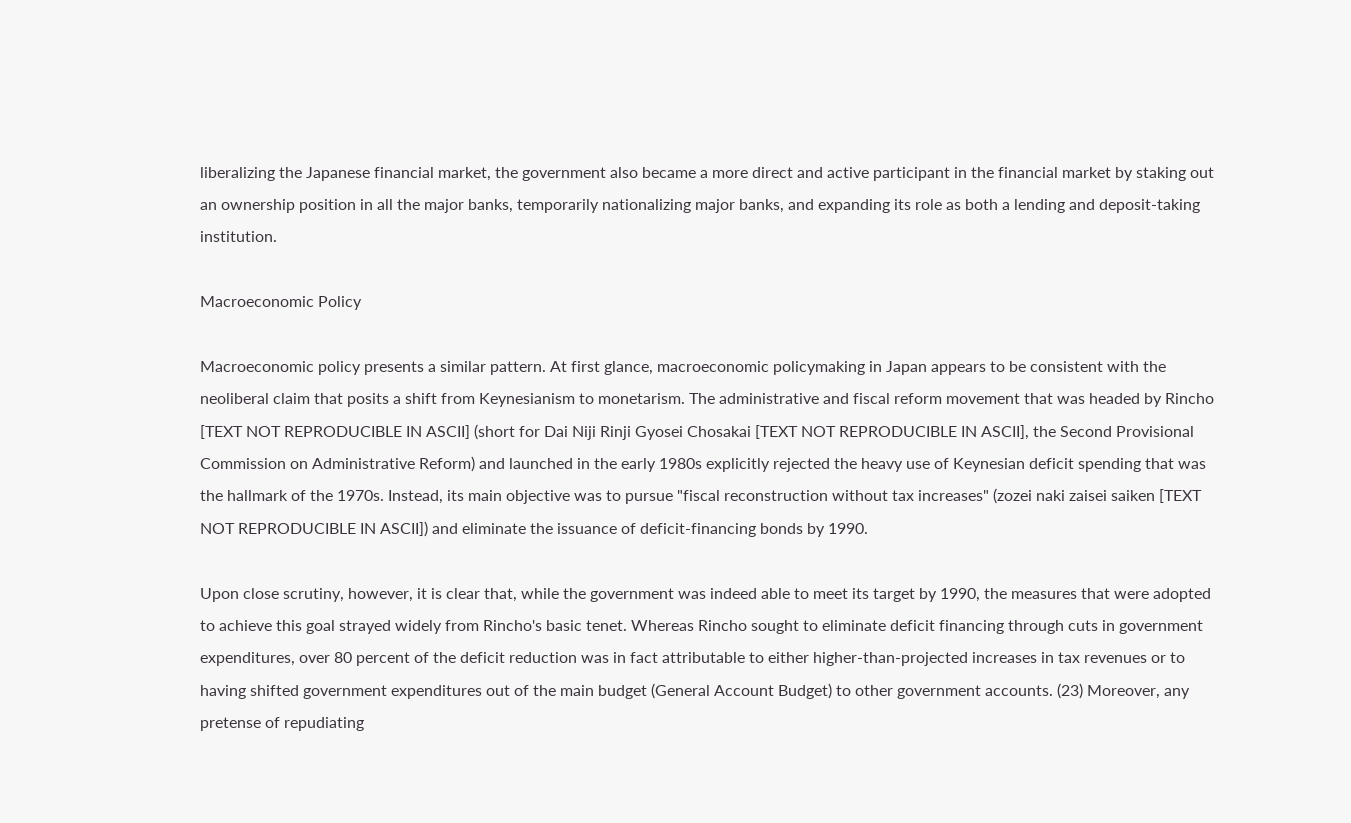liberalizing the Japanese financial market, the government also became a more direct and active participant in the financial market by staking out an ownership position in all the major banks, temporarily nationalizing major banks, and expanding its role as both a lending and deposit-taking institution.

Macroeconomic Policy

Macroeconomic policy presents a similar pattern. At first glance, macroeconomic policymaking in Japan appears to be consistent with the neoliberal claim that posits a shift from Keynesianism to monetarism. The administrative and fiscal reform movement that was headed by Rincho [TEXT NOT REPRODUCIBLE IN ASCII] (short for Dai Niji Rinji Gyosei Chosakai [TEXT NOT REPRODUCIBLE IN ASCII], the Second Provisional Commission on Administrative Reform) and launched in the early 1980s explicitly rejected the heavy use of Keynesian deficit spending that was the hallmark of the 1970s. Instead, its main objective was to pursue "fiscal reconstruction without tax increases" (zozei naki zaisei saiken [TEXT NOT REPRODUCIBLE IN ASCII]) and eliminate the issuance of deficit-financing bonds by 1990.

Upon close scrutiny, however, it is clear that, while the government was indeed able to meet its target by 1990, the measures that were adopted to achieve this goal strayed widely from Rincho's basic tenet. Whereas Rincho sought to eliminate deficit financing through cuts in government expenditures, over 80 percent of the deficit reduction was in fact attributable to either higher-than-projected increases in tax revenues or to having shifted government expenditures out of the main budget (General Account Budget) to other government accounts. (23) Moreover, any pretense of repudiating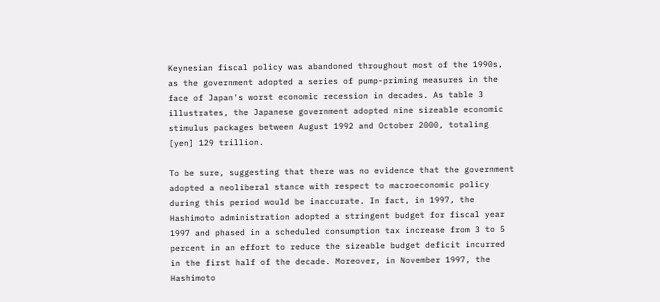Keynesian fiscal policy was abandoned throughout most of the 1990s, as the government adopted a series of pump-priming measures in the face of Japan's worst economic recession in decades. As table 3 illustrates, the Japanese government adopted nine sizeable economic stimulus packages between August 1992 and October 2000, totaling [yen] 129 trillion.

To be sure, suggesting that there was no evidence that the government adopted a neoliberal stance with respect to macroeconomic policy during this period would be inaccurate. In fact, in 1997, the Hashimoto administration adopted a stringent budget for fiscal year 1997 and phased in a scheduled consumption tax increase from 3 to 5 percent in an effort to reduce the sizeable budget deficit incurred in the first half of the decade. Moreover, in November 1997, the Hashimoto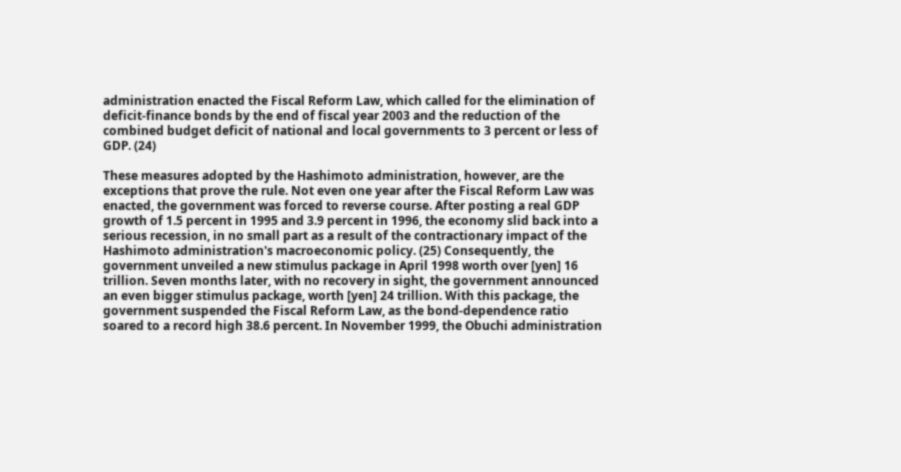administration enacted the Fiscal Reform Law, which called for the elimination of deficit-finance bonds by the end of fiscal year 2003 and the reduction of the combined budget deficit of national and local governments to 3 percent or less of GDP. (24)

These measures adopted by the Hashimoto administration, however, are the exceptions that prove the rule. Not even one year after the Fiscal Reform Law was enacted, the government was forced to reverse course. After posting a real GDP growth of 1.5 percent in 1995 and 3.9 percent in 1996, the economy slid back into a serious recession, in no small part as a result of the contractionary impact of the Hashimoto administration's macroeconomic policy. (25) Consequently, the government unveiled a new stimulus package in April 1998 worth over [yen] 16 trillion. Seven months later, with no recovery in sight, the government announced an even bigger stimulus package, worth [yen] 24 trillion. With this package, the government suspended the Fiscal Reform Law, as the bond-dependence ratio soared to a record high 38.6 percent. In November 1999, the Obuchi administration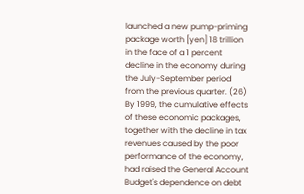launched a new pump-priming package worth [yen] 18 trillion in the face of a 1 percent decline in the economy during the July-September period from the previous quarter. (26) By 1999, the cumulative effects of these economic packages, together with the decline in tax revenues caused by the poor performance of the economy, had raised the General Account Budget's dependence on debt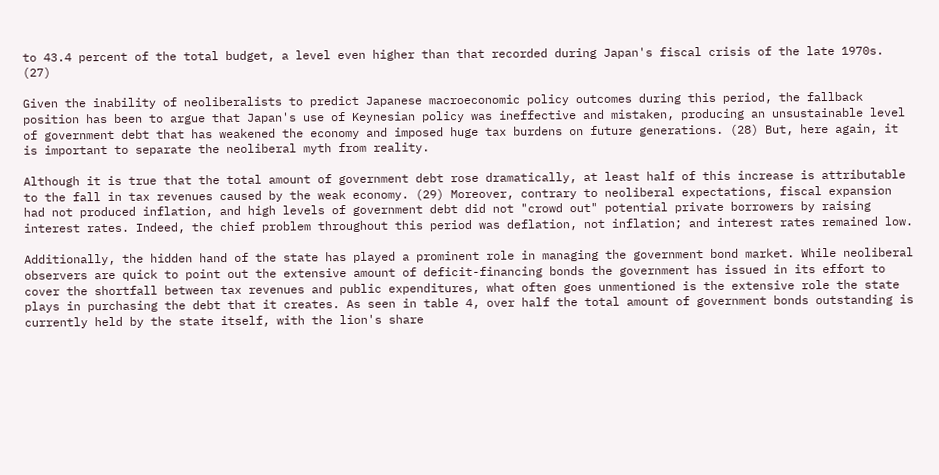to 43.4 percent of the total budget, a level even higher than that recorded during Japan's fiscal crisis of the late 1970s. (27)

Given the inability of neoliberalists to predict Japanese macroeconomic policy outcomes during this period, the fallback position has been to argue that Japan's use of Keynesian policy was ineffective and mistaken, producing an unsustainable level of government debt that has weakened the economy and imposed huge tax burdens on future generations. (28) But, here again, it is important to separate the neoliberal myth from reality.

Although it is true that the total amount of government debt rose dramatically, at least half of this increase is attributable to the fall in tax revenues caused by the weak economy. (29) Moreover, contrary to neoliberal expectations, fiscal expansion had not produced inflation, and high levels of government debt did not "crowd out" potential private borrowers by raising interest rates. Indeed, the chief problem throughout this period was deflation, not inflation; and interest rates remained low.

Additionally, the hidden hand of the state has played a prominent role in managing the government bond market. While neoliberal observers are quick to point out the extensive amount of deficit-financing bonds the government has issued in its effort to cover the shortfall between tax revenues and public expenditures, what often goes unmentioned is the extensive role the state plays in purchasing the debt that it creates. As seen in table 4, over half the total amount of government bonds outstanding is currently held by the state itself, with the lion's share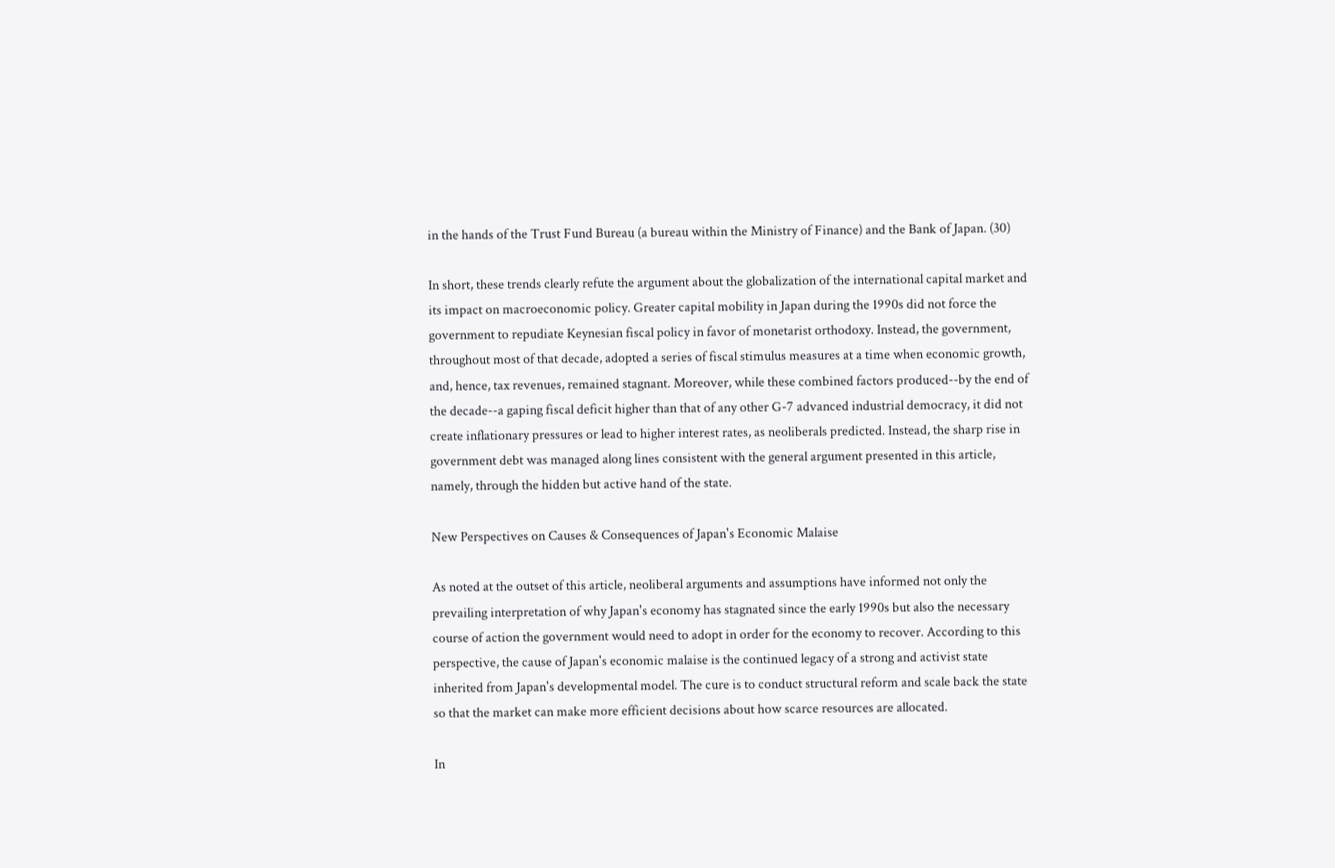in the hands of the Trust Fund Bureau (a bureau within the Ministry of Finance) and the Bank of Japan. (30)

In short, these trends clearly refute the argument about the globalization of the international capital market and its impact on macroeconomic policy. Greater capital mobility in Japan during the 1990s did not force the government to repudiate Keynesian fiscal policy in favor of monetarist orthodoxy. Instead, the government, throughout most of that decade, adopted a series of fiscal stimulus measures at a time when economic growth, and, hence, tax revenues, remained stagnant. Moreover, while these combined factors produced--by the end of the decade--a gaping fiscal deficit higher than that of any other G-7 advanced industrial democracy, it did not create inflationary pressures or lead to higher interest rates, as neoliberals predicted. Instead, the sharp rise in government debt was managed along lines consistent with the general argument presented in this article, namely, through the hidden but active hand of the state.

New Perspectives on Causes & Consequences of Japan's Economic Malaise

As noted at the outset of this article, neoliberal arguments and assumptions have informed not only the prevailing interpretation of why Japan's economy has stagnated since the early 1990s but also the necessary course of action the government would need to adopt in order for the economy to recover. According to this perspective, the cause of Japan's economic malaise is the continued legacy of a strong and activist state inherited from Japan's developmental model. The cure is to conduct structural reform and scale back the state so that the market can make more efficient decisions about how scarce resources are allocated.

In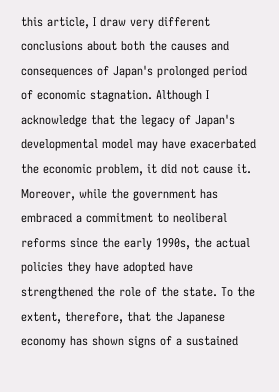this article, I draw very different conclusions about both the causes and consequences of Japan's prolonged period of economic stagnation. Although I acknowledge that the legacy of Japan's developmental model may have exacerbated the economic problem, it did not cause it. Moreover, while the government has embraced a commitment to neoliberal reforms since the early 1990s, the actual policies they have adopted have strengthened the role of the state. To the extent, therefore, that the Japanese economy has shown signs of a sustained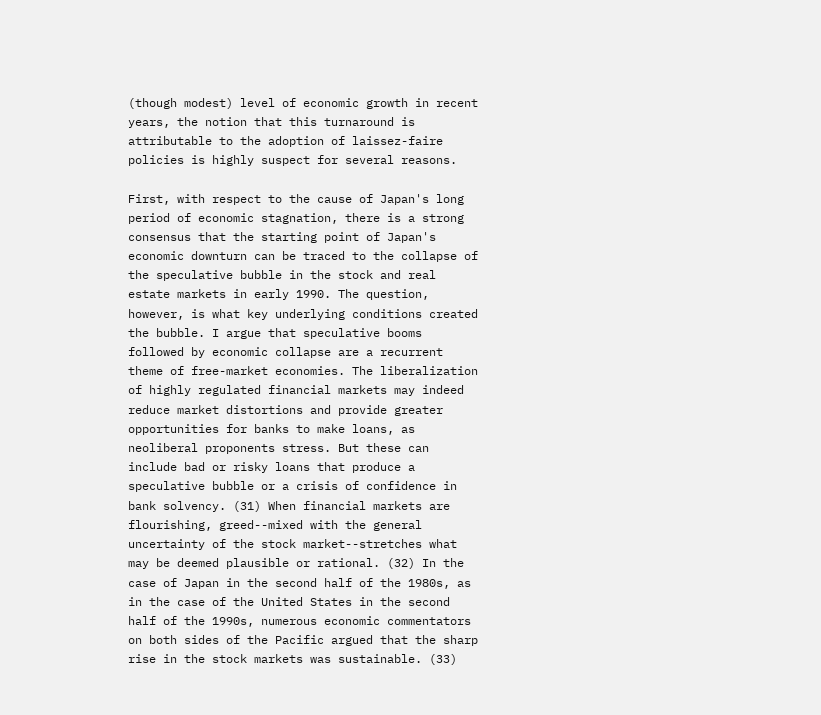(though modest) level of economic growth in recent years, the notion that this turnaround is attributable to the adoption of laissez-faire policies is highly suspect for several reasons.

First, with respect to the cause of Japan's long period of economic stagnation, there is a strong consensus that the starting point of Japan's economic downturn can be traced to the collapse of the speculative bubble in the stock and real estate markets in early 1990. The question, however, is what key underlying conditions created the bubble. I argue that speculative booms followed by economic collapse are a recurrent theme of free-market economies. The liberalization of highly regulated financial markets may indeed reduce market distortions and provide greater opportunities for banks to make loans, as neoliberal proponents stress. But these can include bad or risky loans that produce a speculative bubble or a crisis of confidence in bank solvency. (31) When financial markets are flourishing, greed--mixed with the general uncertainty of the stock market--stretches what may be deemed plausible or rational. (32) In the case of Japan in the second half of the 1980s, as in the case of the United States in the second half of the 1990s, numerous economic commentators on both sides of the Pacific argued that the sharp rise in the stock markets was sustainable. (33)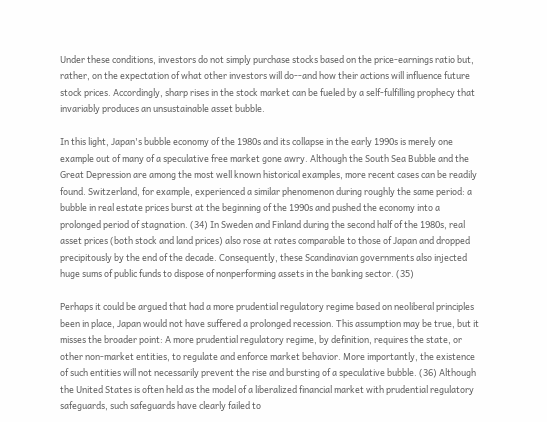Under these conditions, investors do not simply purchase stocks based on the price-earnings ratio but, rather, on the expectation of what other investors will do--and how their actions will influence future stock prices. Accordingly, sharp rises in the stock market can be fueled by a self-fulfilling prophecy that invariably produces an unsustainable asset bubble.

In this light, Japan's bubble economy of the 1980s and its collapse in the early 1990s is merely one example out of many of a speculative free market gone awry. Although the South Sea Bubble and the Great Depression are among the most well known historical examples, more recent cases can be readily found. Switzerland, for example, experienced a similar phenomenon during roughly the same period: a bubble in real estate prices burst at the beginning of the 1990s and pushed the economy into a prolonged period of stagnation. (34) In Sweden and Finland during the second half of the 1980s, real asset prices (both stock and land prices) also rose at rates comparable to those of Japan and dropped precipitously by the end of the decade. Consequently, these Scandinavian governments also injected huge sums of public funds to dispose of nonperforming assets in the banking sector. (35)

Perhaps it could be argued that had a more prudential regulatory regime based on neoliberal principles been in place, Japan would not have suffered a prolonged recession. This assumption may be true, but it misses the broader point: A more prudential regulatory regime, by definition, requires the state, or other non-market entities, to regulate and enforce market behavior. More importantly, the existence of such entities will not necessarily prevent the rise and bursting of a speculative bubble. (36) Although the United States is often held as the model of a liberalized financial market with prudential regulatory safeguards, such safeguards have clearly failed to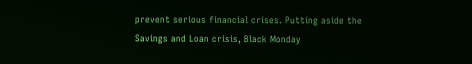prevent serious financial crises. Putting aside the Savings and Loan crisis, Black Monday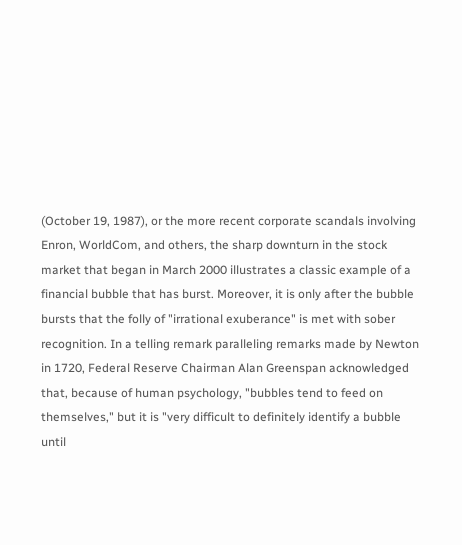(October 19, 1987), or the more recent corporate scandals involving Enron, WorldCom, and others, the sharp downturn in the stock market that began in March 2000 illustrates a classic example of a financial bubble that has burst. Moreover, it is only after the bubble bursts that the folly of "irrational exuberance" is met with sober recognition. In a telling remark paralleling remarks made by Newton in 1720, Federal Reserve Chairman Alan Greenspan acknowledged that, because of human psychology, "bubbles tend to feed on themselves," but it is "very difficult to definitely identify a bubble until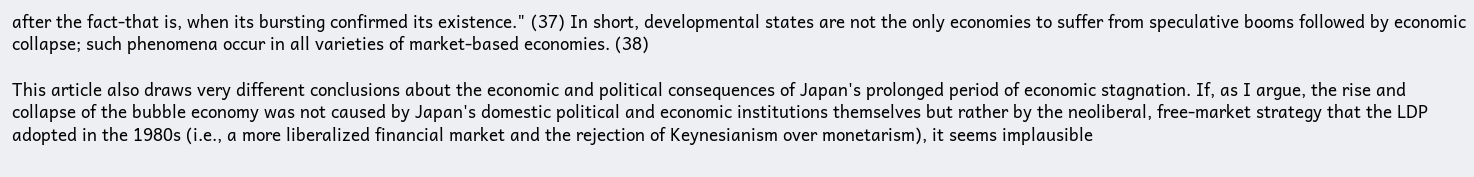after the fact-that is, when its bursting confirmed its existence." (37) In short, developmental states are not the only economies to suffer from speculative booms followed by economic collapse; such phenomena occur in all varieties of market-based economies. (38)

This article also draws very different conclusions about the economic and political consequences of Japan's prolonged period of economic stagnation. If, as I argue, the rise and collapse of the bubble economy was not caused by Japan's domestic political and economic institutions themselves but rather by the neoliberal, free-market strategy that the LDP adopted in the 1980s (i.e., a more liberalized financial market and the rejection of Keynesianism over monetarism), it seems implausible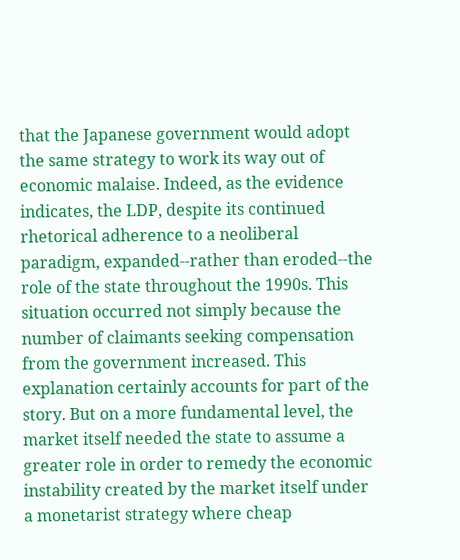that the Japanese government would adopt the same strategy to work its way out of economic malaise. Indeed, as the evidence indicates, the LDP, despite its continued rhetorical adherence to a neoliberal paradigm, expanded--rather than eroded--the role of the state throughout the 1990s. This situation occurred not simply because the number of claimants seeking compensation from the government increased. This explanation certainly accounts for part of the story. But on a more fundamental level, the market itself needed the state to assume a greater role in order to remedy the economic instability created by the market itself under a monetarist strategy where cheap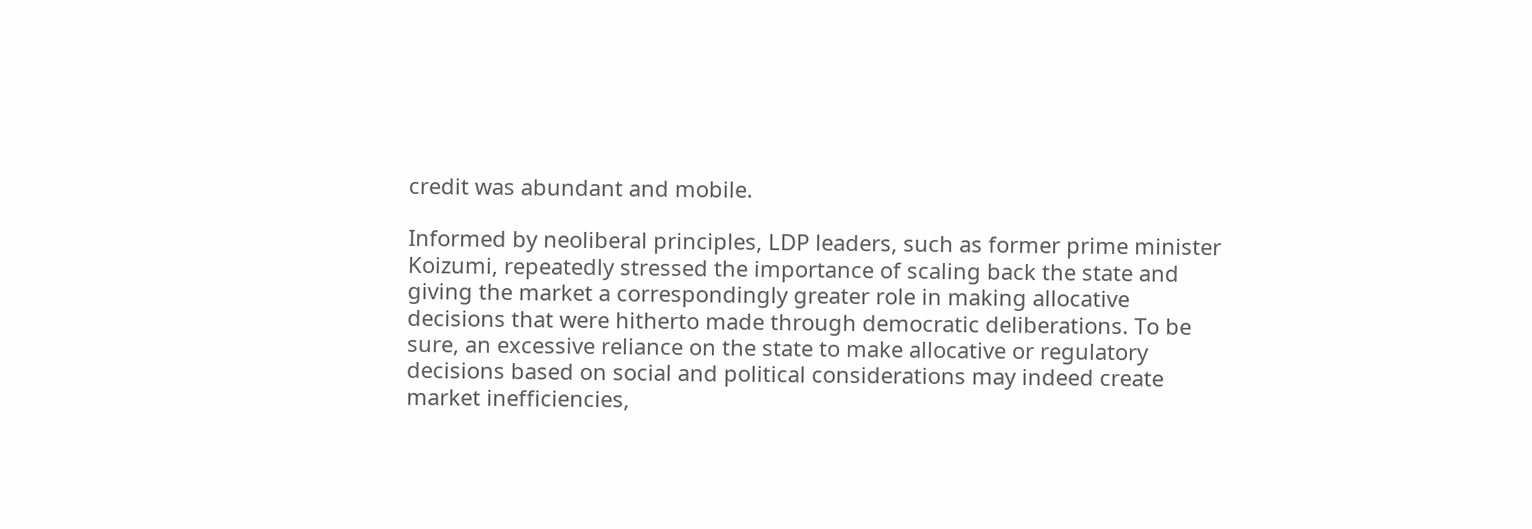credit was abundant and mobile.

Informed by neoliberal principles, LDP leaders, such as former prime minister Koizumi, repeatedly stressed the importance of scaling back the state and giving the market a correspondingly greater role in making allocative decisions that were hitherto made through democratic deliberations. To be sure, an excessive reliance on the state to make allocative or regulatory decisions based on social and political considerations may indeed create market inefficiencies,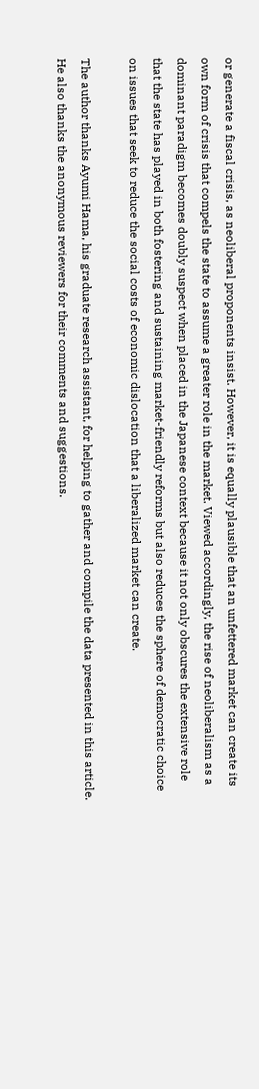or generate a fiscal crisis, as neoliberal proponents insist. However, it is equally plausible that an unfettered market can create its own form of crisis that compels the state to assume a greater role in the market. Viewed accordingly, the rise of neoliberalism as a dominant paradigm becomes doubly suspect when placed in the Japanese context because it not only obscures the extensive role that the state has played in both fostering and sustaining market-friendly reforms but also reduces the sphere of democratic choice on issues that seek to reduce the social costs of economic dislocation that a liberalized market can create.

The author thanks Ayumi Hama, his graduate research assistant, for helping to gather and compile the data presented in this article. He also thanks the anonymous reviewers for their comments and suggestions.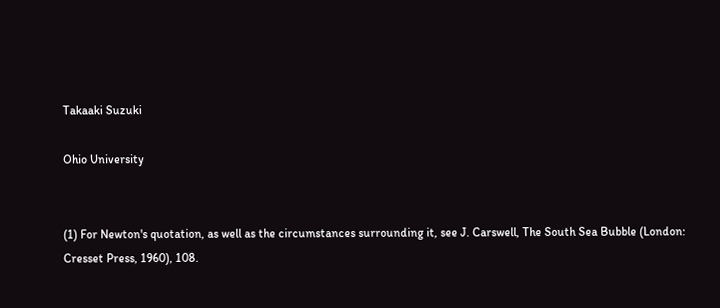Takaaki Suzuki

Ohio University


(1) For Newton's quotation, as well as the circumstances surrounding it, see J. Carswell, The South Sea Bubble (London: Cresset Press, 1960), 108.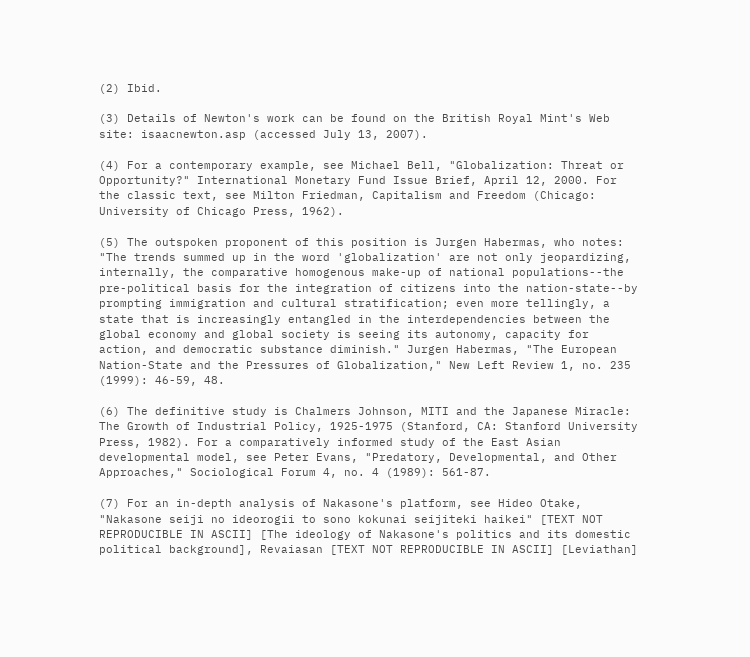(2) Ibid.

(3) Details of Newton's work can be found on the British Royal Mint's Web site: isaacnewton.asp (accessed July 13, 2007).

(4) For a contemporary example, see Michael Bell, "Globalization: Threat or Opportunity?" International Monetary Fund Issue Brief, April 12, 2000. For the classic text, see Milton Friedman, Capitalism and Freedom (Chicago: University of Chicago Press, 1962).

(5) The outspoken proponent of this position is Jurgen Habermas, who notes: "The trends summed up in the word 'globalization' are not only jeopardizing, internally, the comparative homogenous make-up of national populations--the pre-political basis for the integration of citizens into the nation-state--by prompting immigration and cultural stratification; even more tellingly, a state that is increasingly entangled in the interdependencies between the global economy and global society is seeing its autonomy, capacity for action, and democratic substance diminish." Jurgen Habermas, "The European Nation-State and the Pressures of Globalization," New Left Review 1, no. 235 (1999): 46-59, 48.

(6) The definitive study is Chalmers Johnson, MITI and the Japanese Miracle: The Growth of Industrial Policy, 1925-1975 (Stanford, CA: Stanford University Press, 1982). For a comparatively informed study of the East Asian developmental model, see Peter Evans, "Predatory, Developmental, and Other Approaches," Sociological Forum 4, no. 4 (1989): 561-87.

(7) For an in-depth analysis of Nakasone's platform, see Hideo Otake, "Nakasone seiji no ideorogii to sono kokunai seijiteki haikei" [TEXT NOT REPRODUCIBLE IN ASCII] [The ideology of Nakasone's politics and its domestic political background], Revaiasan [TEXT NOT REPRODUCIBLE IN ASCII] [Leviathan]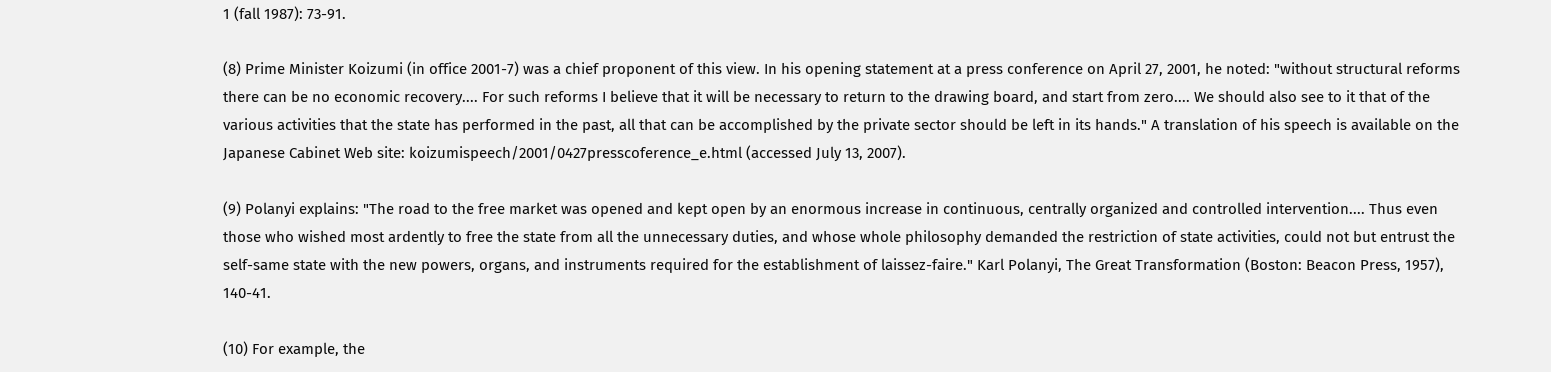1 (fall 1987): 73-91.

(8) Prime Minister Koizumi (in office 2001-7) was a chief proponent of this view. In his opening statement at a press conference on April 27, 2001, he noted: "without structural reforms there can be no economic recovery.... For such reforms I believe that it will be necessary to return to the drawing board, and start from zero.... We should also see to it that of the various activities that the state has performed in the past, all that can be accomplished by the private sector should be left in its hands." A translation of his speech is available on the Japanese Cabinet Web site: koizumispeech/2001/0427presscoference_e.html (accessed July 13, 2007).

(9) Polanyi explains: "The road to the free market was opened and kept open by an enormous increase in continuous, centrally organized and controlled intervention.... Thus even those who wished most ardently to free the state from all the unnecessary duties, and whose whole philosophy demanded the restriction of state activities, could not but entrust the self-same state with the new powers, organs, and instruments required for the establishment of laissez-faire." Karl Polanyi, The Great Transformation (Boston: Beacon Press, 1957), 140-41.

(10) For example, the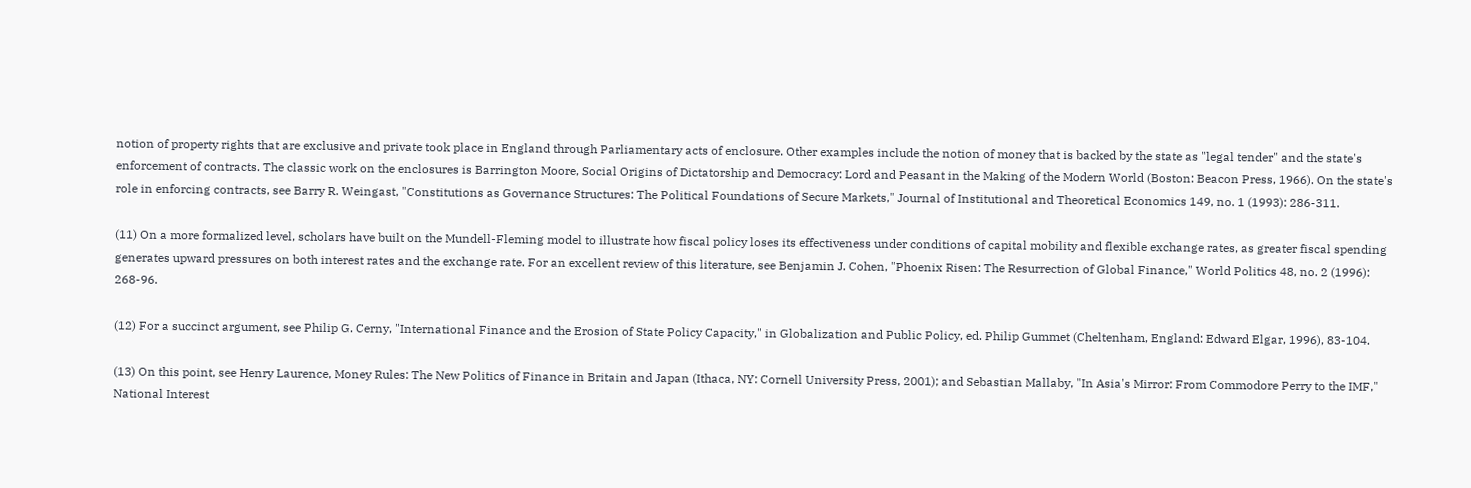notion of property rights that are exclusive and private took place in England through Parliamentary acts of enclosure. Other examples include the notion of money that is backed by the state as "legal tender" and the state's enforcement of contracts. The classic work on the enclosures is Barrington Moore, Social Origins of Dictatorship and Democracy: Lord and Peasant in the Making of the Modern World (Boston: Beacon Press, 1966). On the state's role in enforcing contracts, see Barry R. Weingast, "Constitutions as Governance Structures: The Political Foundations of Secure Markets," Journal of Institutional and Theoretical Economics 149, no. 1 (1993): 286-311.

(11) On a more formalized level, scholars have built on the Mundell-Fleming model to illustrate how fiscal policy loses its effectiveness under conditions of capital mobility and flexible exchange rates, as greater fiscal spending generates upward pressures on both interest rates and the exchange rate. For an excellent review of this literature, see Benjamin J. Cohen, "Phoenix Risen: The Resurrection of Global Finance," World Politics 48, no. 2 (1996): 268-96.

(12) For a succinct argument, see Philip G. Cerny, "International Finance and the Erosion of State Policy Capacity," in Globalization and Public Policy, ed. Philip Gummet (Cheltenham, England: Edward Elgar, 1996), 83-104.

(13) On this point, see Henry Laurence, Money Rules: The New Politics of Finance in Britain and Japan (Ithaca, NY: Cornell University Press, 2001); and Sebastian Mallaby, "In Asia's Mirror: From Commodore Perry to the IMF," National Interest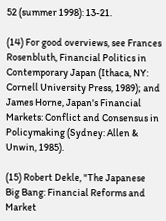52 (summer 1998): 13-21.

(14) For good overviews, see Frances Rosenbluth, Financial Politics in Contemporary Japan (Ithaca, NY: Cornell University Press, 1989); and James Horne, Japan's Financial Markets: Conflict and Consensus in Policymaking (Sydney: Allen & Unwin, 1985).

(15) Robert Dekle, "The Japanese Big Bang: Financial Reforms and Market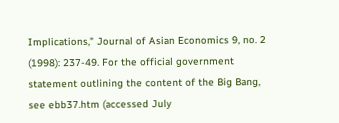Implications," Journal of Asian Economics 9, no. 2 (1998): 237-49. For the official government statement outlining the content of the Big Bang, see ebb37.htm (accessed July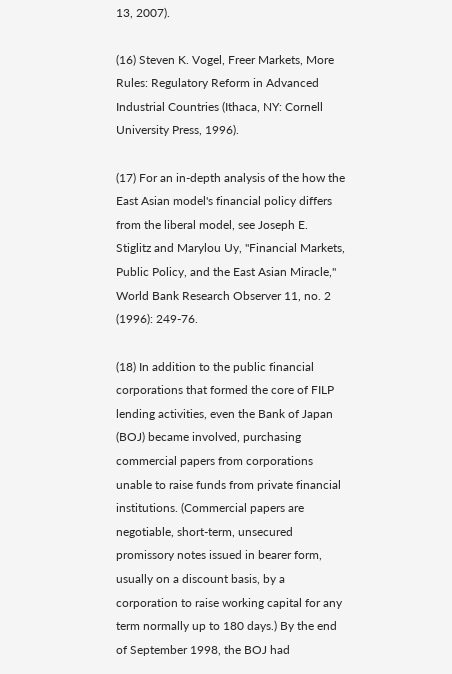13, 2007).

(16) Steven K. Vogel, Freer Markets, More Rules: Regulatory Reform in Advanced Industrial Countries (Ithaca, NY: Cornell University Press, 1996).

(17) For an in-depth analysis of the how the East Asian model's financial policy differs from the liberal model, see Joseph E. Stiglitz and Marylou Uy, "Financial Markets, Public Policy, and the East Asian Miracle," World Bank Research Observer 11, no. 2 (1996): 249-76.

(18) In addition to the public financial corporations that formed the core of FILP lending activities, even the Bank of Japan (BOJ) became involved, purchasing commercial papers from corporations unable to raise funds from private financial institutions. (Commercial papers are negotiable, short-term, unsecured promissory notes issued in bearer form, usually on a discount basis, by a corporation to raise working capital for any term normally up to 180 days.) By the end of September 1998, the BOJ had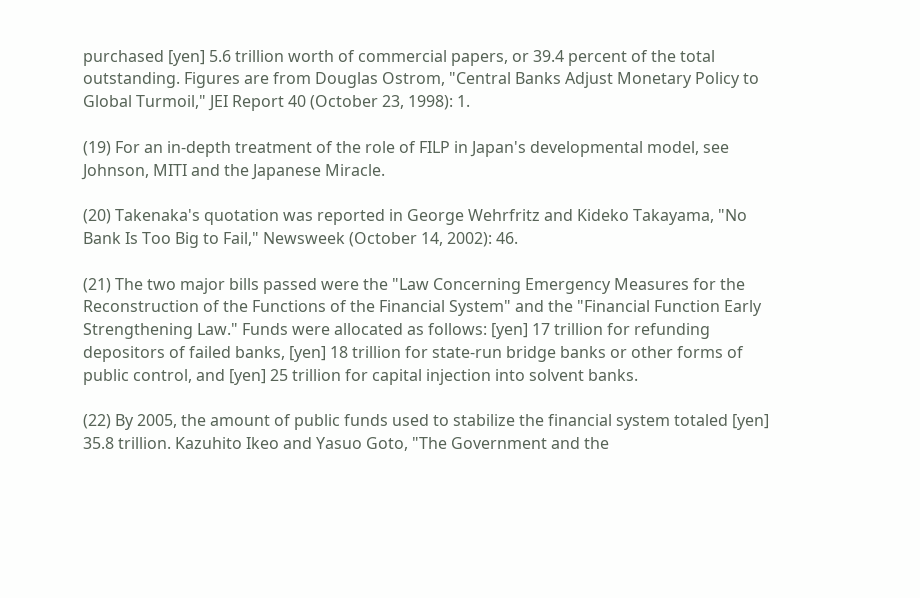purchased [yen] 5.6 trillion worth of commercial papers, or 39.4 percent of the total outstanding. Figures are from Douglas Ostrom, "Central Banks Adjust Monetary Policy to Global Turmoil," JEI Report 40 (October 23, 1998): 1.

(19) For an in-depth treatment of the role of FILP in Japan's developmental model, see Johnson, MITI and the Japanese Miracle.

(20) Takenaka's quotation was reported in George Wehrfritz and Kideko Takayama, "No Bank Is Too Big to Fail," Newsweek (October 14, 2002): 46.

(21) The two major bills passed were the "Law Concerning Emergency Measures for the Reconstruction of the Functions of the Financial System" and the "Financial Function Early Strengthening Law." Funds were allocated as follows: [yen] 17 trillion for refunding depositors of failed banks, [yen] 18 trillion for state-run bridge banks or other forms of public control, and [yen] 25 trillion for capital injection into solvent banks.

(22) By 2005, the amount of public funds used to stabilize the financial system totaled [yen] 35.8 trillion. Kazuhito Ikeo and Yasuo Goto, "The Government and the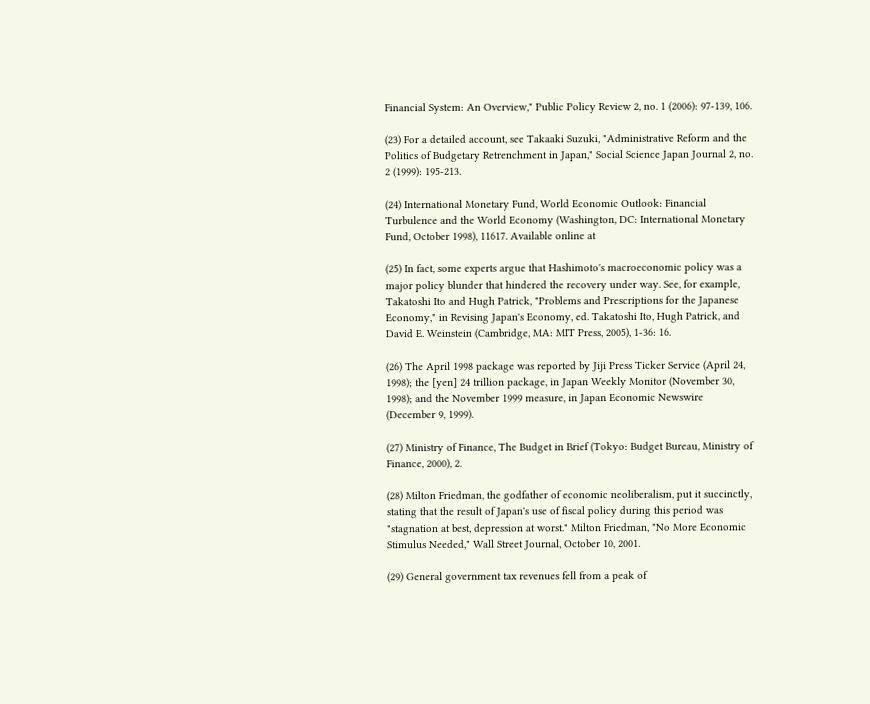Financial System: An Overview," Public Policy Review 2, no. 1 (2006): 97-139, 106.

(23) For a detailed account, see Takaaki Suzuki, "Administrative Reform and the Politics of Budgetary Retrenchment in Japan," Social Science Japan Journal 2, no. 2 (1999): 195-213.

(24) International Monetary Fund, World Economic Outlook: Financial Turbulence and the World Economy (Washington, DC: International Monetary Fund, October 1998), 11617. Available online at

(25) In fact, some experts argue that Hashimoto's macroeconomic policy was a major policy blunder that hindered the recovery under way. See, for example, Takatoshi Ito and Hugh Patrick, "Problems and Prescriptions for the Japanese Economy," in Revising Japan's Economy, ed. Takatoshi Ito, Hugh Patrick, and David E. Weinstein (Cambridge, MA: MIT Press, 2005), 1-36: 16.

(26) The April 1998 package was reported by Jiji Press Ticker Service (April 24, 1998); the [yen] 24 trillion package, in Japan Weekly Monitor (November 30, 1998); and the November 1999 measure, in Japan Economic Newswire (December 9, 1999).

(27) Ministry of Finance, The Budget in Brief (Tokyo: Budget Bureau, Ministry of Finance, 2000), 2.

(28) Milton Friedman, the godfather of economic neoliberalism, put it succinctly, stating that the result of Japan's use of fiscal policy during this period was "stagnation at best, depression at worst." Milton Friedman, "No More Economic Stimulus Needed," Wall Street Journal, October 10, 2001.

(29) General government tax revenues fell from a peak of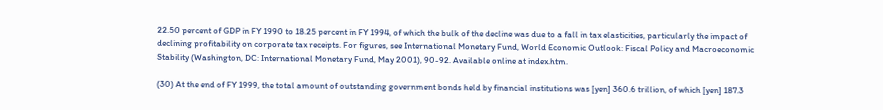22.50 percent of GDP in FY 1990 to 18.25 percent in FY 1994, of which the bulk of the decline was due to a fall in tax elasticities, particularly the impact of declining profitability on corporate tax receipts. For figures, see International Monetary Fund, World Economic Outlook: Fiscal Policy and Macroeconomic Stability (Washington, DC: International Monetary Fund, May 2001), 90-92. Available online at index.htm.

(30) At the end of FY 1999, the total amount of outstanding government bonds held by financial institutions was [yen] 360.6 trillion, of which [yen] 187.3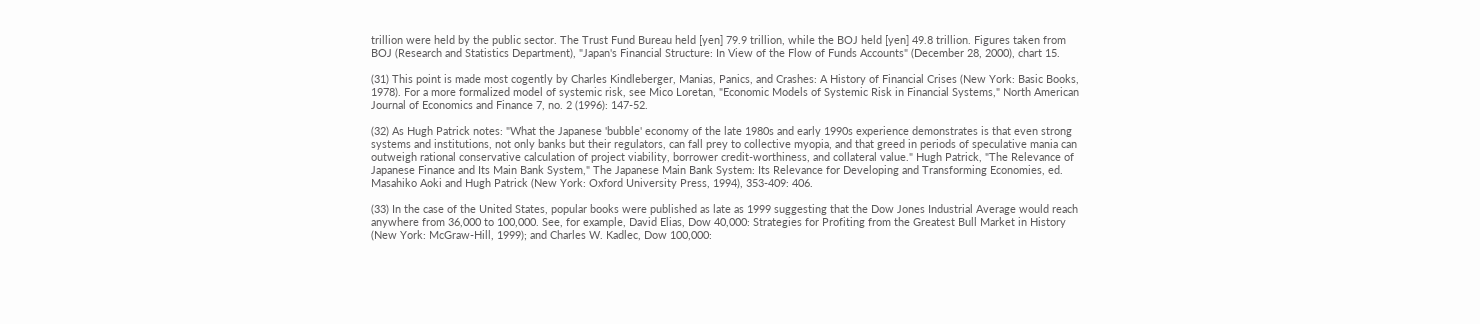trillion were held by the public sector. The Trust Fund Bureau held [yen] 79.9 trillion, while the BOJ held [yen] 49.8 trillion. Figures taken from BOJ (Research and Statistics Department), "Japan's Financial Structure: In View of the Flow of Funds Accounts" (December 28, 2000), chart 15.

(31) This point is made most cogently by Charles Kindleberger, Manias, Panics, and Crashes: A History of Financial Crises (New York: Basic Books, 1978). For a more formalized model of systemic risk, see Mico Loretan, "Economic Models of Systemic Risk in Financial Systems," North American Journal of Economics and Finance 7, no. 2 (1996): 147-52.

(32) As Hugh Patrick notes: "What the Japanese 'bubble' economy of the late 1980s and early 1990s experience demonstrates is that even strong systems and institutions, not only banks but their regulators, can fall prey to collective myopia, and that greed in periods of speculative mania can outweigh rational conservative calculation of project viability, borrower credit-worthiness, and collateral value." Hugh Patrick, "The Relevance of Japanese Finance and Its Main Bank System," The Japanese Main Bank System: Its Relevance for Developing and Transforming Economies, ed. Masahiko Aoki and Hugh Patrick (New York: Oxford University Press, 1994), 353-409: 406.

(33) In the case of the United States, popular books were published as late as 1999 suggesting that the Dow Jones Industrial Average would reach anywhere from 36,000 to 100,000. See, for example, David Elias, Dow 40,000: Strategies for Profiting from the Greatest Bull Market in History (New York: McGraw-Hill, 1999); and Charles W. Kadlec, Dow 100,000: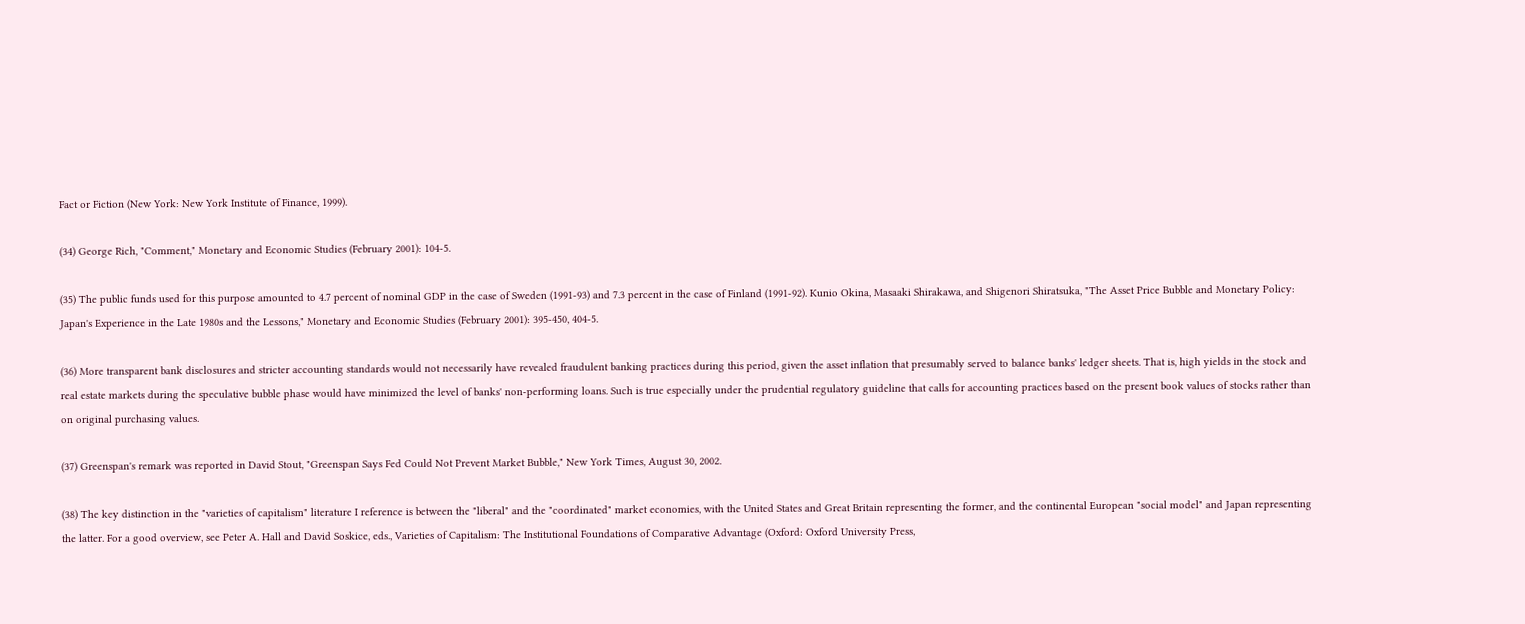Fact or Fiction (New York: New York Institute of Finance, 1999).

(34) George Rich, "Comment," Monetary and Economic Studies (February 2001): 104-5.

(35) The public funds used for this purpose amounted to 4.7 percent of nominal GDP in the case of Sweden (1991-93) and 7.3 percent in the case of Finland (1991-92). Kunio Okina, Masaaki Shirakawa, and Shigenori Shiratsuka, "The Asset Price Bubble and Monetary Policy: Japan's Experience in the Late 1980s and the Lessons," Monetary and Economic Studies (February 2001): 395-450, 404-5.

(36) More transparent bank disclosures and stricter accounting standards would not necessarily have revealed fraudulent banking practices during this period, given the asset inflation that presumably served to balance banks' ledger sheets. That is, high yields in the stock and real estate markets during the speculative bubble phase would have minimized the level of banks' non-performing loans. Such is true especially under the prudential regulatory guideline that calls for accounting practices based on the present book values of stocks rather than on original purchasing values.

(37) Greenspan's remark was reported in David Stout, "Greenspan Says Fed Could Not Prevent Market Bubble," New York Times, August 30, 2002.

(38) The key distinction in the "varieties of capitalism" literature I reference is between the "liberal" and the "coordinated" market economies, with the United States and Great Britain representing the former, and the continental European "social model" and Japan representing the latter. For a good overview, see Peter A. Hall and David Soskice, eds., Varieties of Capitalism: The Institutional Foundations of Comparative Advantage (Oxford: Oxford University Press,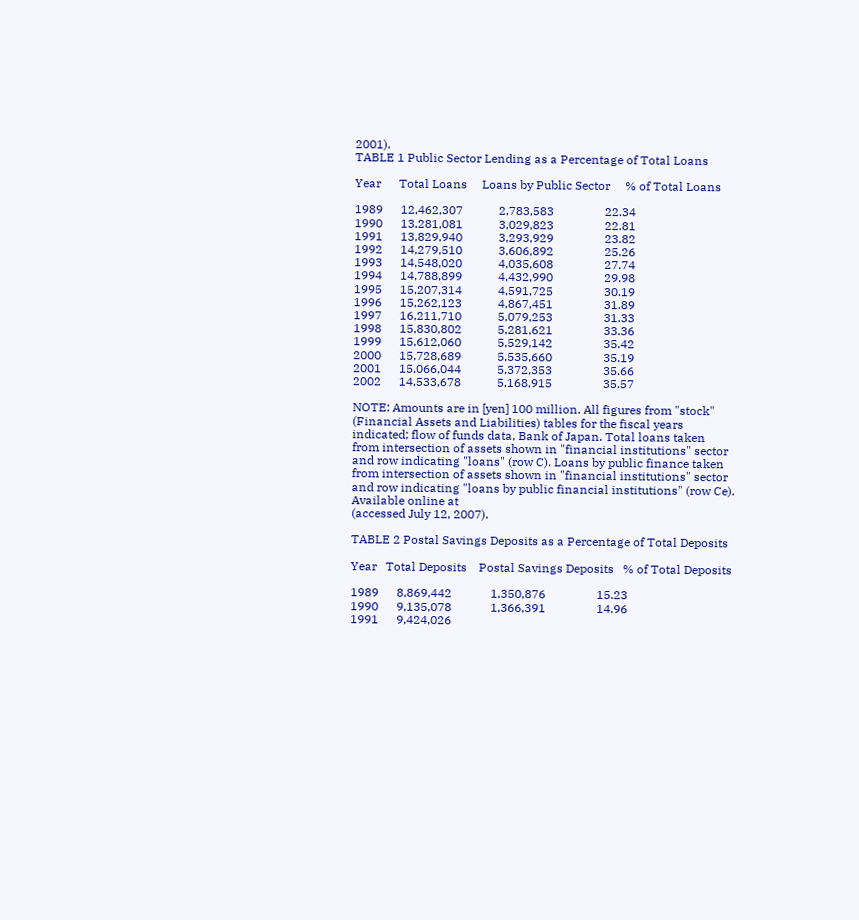2001).
TABLE 1 Public Sector Lending as a Percentage of Total Loans

Year      Total Loans     Loans by Public Sector     % of Total Loans

1989      12,462,307            2,783,583                 22.34
1990      13,281,081            3,029,823                 22.81
1991      13,829,940            3,293,929                 23.82
1992      14,279,510            3,606,892                 25.26
1993      14,548,020            4,035,608                 27.74
1994      14,788,899            4,432,990                 29.98
1995      15,207,314            4,591,725                 30.19
1996      15,262,123            4,867,451                 31.89
1997      16,211,710            5,079,253                 31.33
1998      15,830,802            5,281,621                 33.36
1999      15,612,060            5,529,142                 35.42
2000      15,728,689            5,535,660                 35.19
2001      15,066,044            5,372,353                 35.66
2002      14,533,678            5,168,915                 35.57

NOTE: Amounts are in [yen] 100 million. All figures from "stock"
(Financial Assets and Liabilities) tables for the fiscal years
indicated; flow of funds data, Bank of Japan. Total loans taken
from intersection of assets shown in "financial institutions" sector
and row indicating "loans" (row C). Loans by public finance taken
from intersection of assets shown in "financial institutions" sector
and row indicating "loans by public financial institutions" (row Ce).
Available online at
(accessed July 12, 2007).

TABLE 2 Postal Savings Deposits as a Percentage of Total Deposits

Year   Total Deposits    Postal Savings Deposits   % of Total Deposits

1989      8,869,442             1,350,876                 15.23
1990      9,135,078             1,366,391                 14.96
1991      9,424,026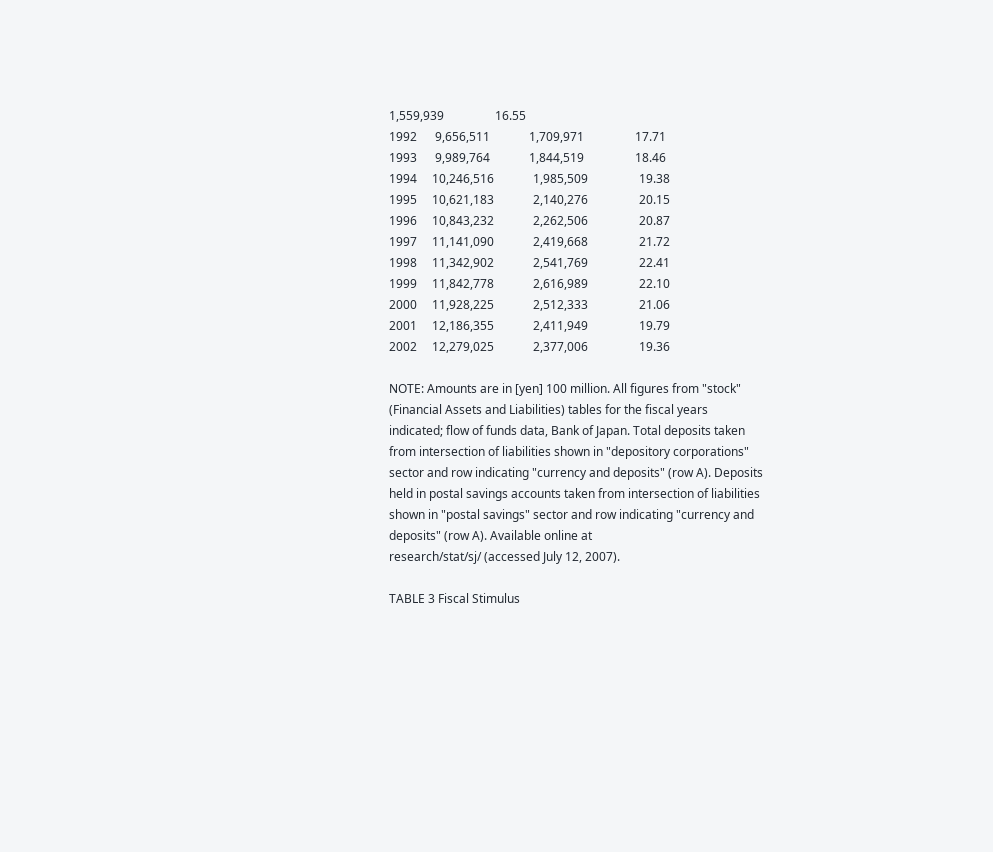1,559,939                 16.55
1992      9,656,511             1,709,971                 17.71
1993      9,989,764             1,844,519                 18.46
1994     10,246,516             1,985,509                 19.38
1995     10,621,183             2,140,276                 20.15
1996     10,843,232             2,262,506                 20.87
1997     11,141,090             2,419,668                 21.72
1998     11,342,902             2,541,769                 22.41
1999     11,842,778             2,616,989                 22.10
2000     11,928,225             2,512,333                 21.06
2001     12,186,355             2,411,949                 19.79
2002     12,279,025             2,377,006                 19.36

NOTE: Amounts are in [yen] 100 million. All figures from "stock"
(Financial Assets and Liabilities) tables for the fiscal years
indicated; flow of funds data, Bank of Japan. Total deposits taken
from intersection of liabilities shown in "depository corporations"
sector and row indicating "currency and deposits" (row A). Deposits
held in postal savings accounts taken from intersection of liabilities
shown in "postal savings" sector and row indicating "currency and
deposits" (row A). Available online at
research/stat/sj/ (accessed July 12, 2007).

TABLE 3 Fiscal Stimulus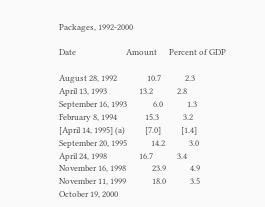Packages, 1992-2000

Date                         Amount      Percent of GDP

August 28, 1992               10.7            2.3
April 13, 1993                13.2            2.8
September 16, 1993             6.0            1.3
February 8, 1994              15.3            3.2
[April 14, 1995] (a)          [7.0]          [1.4]
September 20, 1995            14.2            3.0
April 24, 1998                16.7            3.4
November 16, 1998             23.9            4.9
November 11, 1999             18.0            3.5
October 19, 2000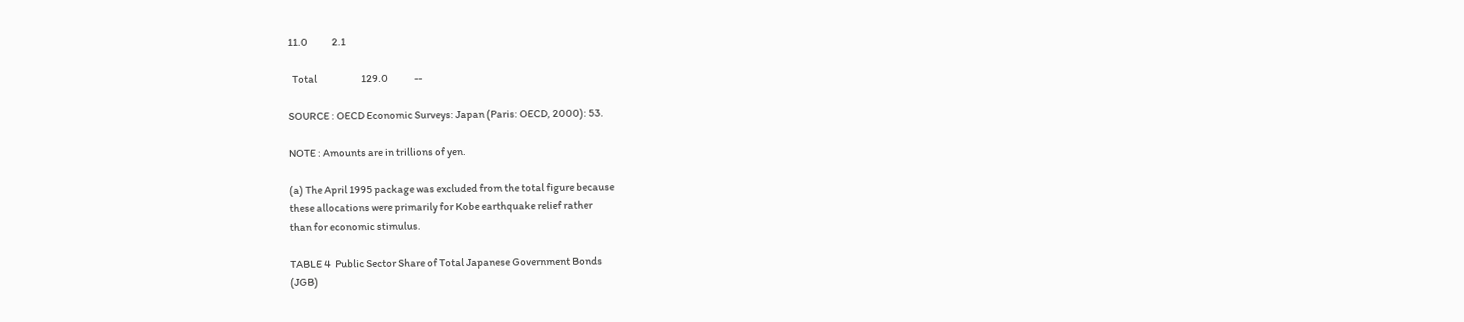11.0            2.1

  Total                      129.0             --

SOURCE : OECD Economic Surveys: Japan (Paris: OECD, 2000): 53.

NOTE : Amounts are in trillions of yen.

(a) The April 1995 package was excluded from the total figure because
these allocations were primarily for Kobe earthquake relief rather
than for economic stimulus.

TABLE 4  Public Sector Share of Total Japanese Government Bonds
(JGB)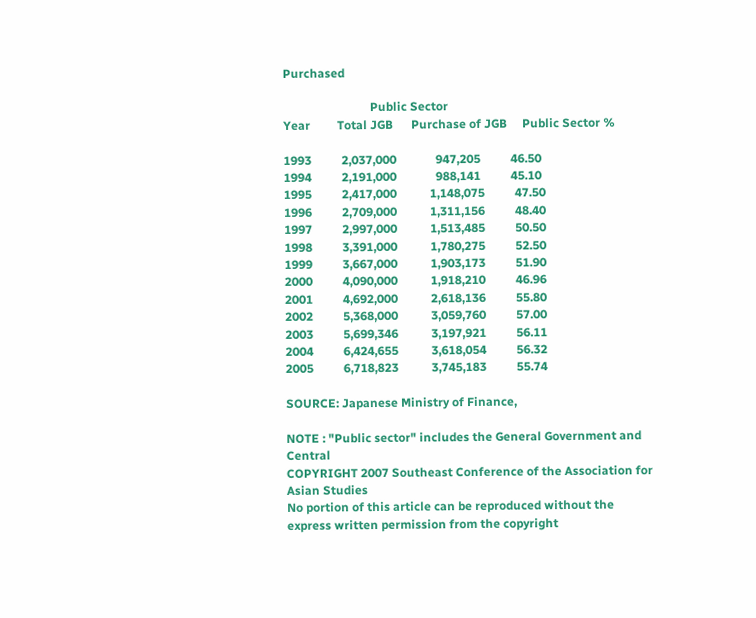Purchased

                             Public Sector
Year         Total JGB      Purchase of JGB     Public Sector %

1993          2,037,000             947,205          46.50
1994          2,191,000             988,141          45.10
1995          2,417,000           1,148,075          47.50
1996          2,709,000           1,311,156          48.40
1997          2,997,000           1,513,485          50.50
1998          3,391,000           1,780,275          52.50
1999          3,667,000           1,903,173          51.90
2000          4,090,000           1,918,210          46.96
2001          4,692,000           2,618,136          55.80
2002          5,368,000           3,059,760          57.00
2003          5,699,346           3,197,921          56.11
2004          6,424,655           3,618,054          56.32
2005          6,718,823           3,745,183          55.74

SOURCE: Japanese Ministry of Finance,

NOTE : "Public sector" includes the General Government and Central
COPYRIGHT 2007 Southeast Conference of the Association for Asian Studies
No portion of this article can be reproduced without the express written permission from the copyright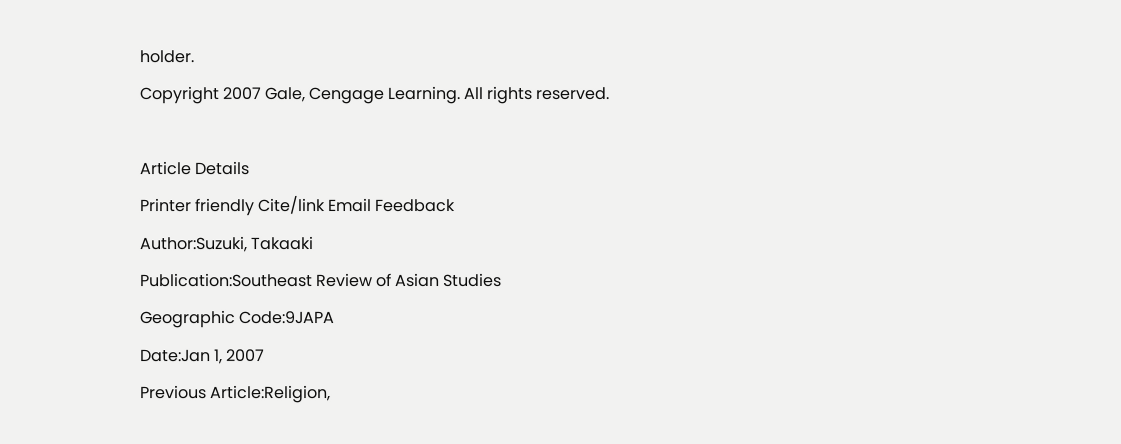holder.
Copyright 2007 Gale, Cengage Learning. All rights reserved.

Article Details
Printer friendly Cite/link Email Feedback
Author:Suzuki, Takaaki
Publication:Southeast Review of Asian Studies
Geographic Code:9JAPA
Date:Jan 1, 2007
Previous Article:Religion,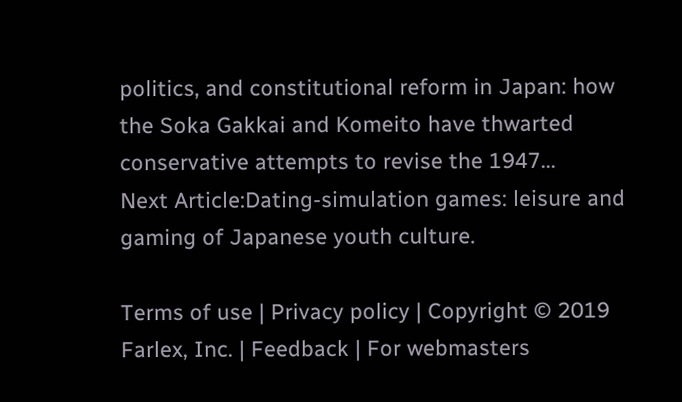politics, and constitutional reform in Japan: how the Soka Gakkai and Komeito have thwarted conservative attempts to revise the 1947...
Next Article:Dating-simulation games: leisure and gaming of Japanese youth culture.

Terms of use | Privacy policy | Copyright © 2019 Farlex, Inc. | Feedback | For webmasters